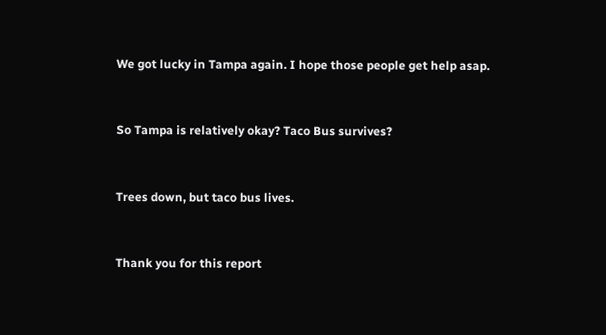We got lucky in Tampa again. I hope those people get help asap.


So Tampa is relatively okay? Taco Bus survives?


Trees down, but taco bus lives.


Thank you for this report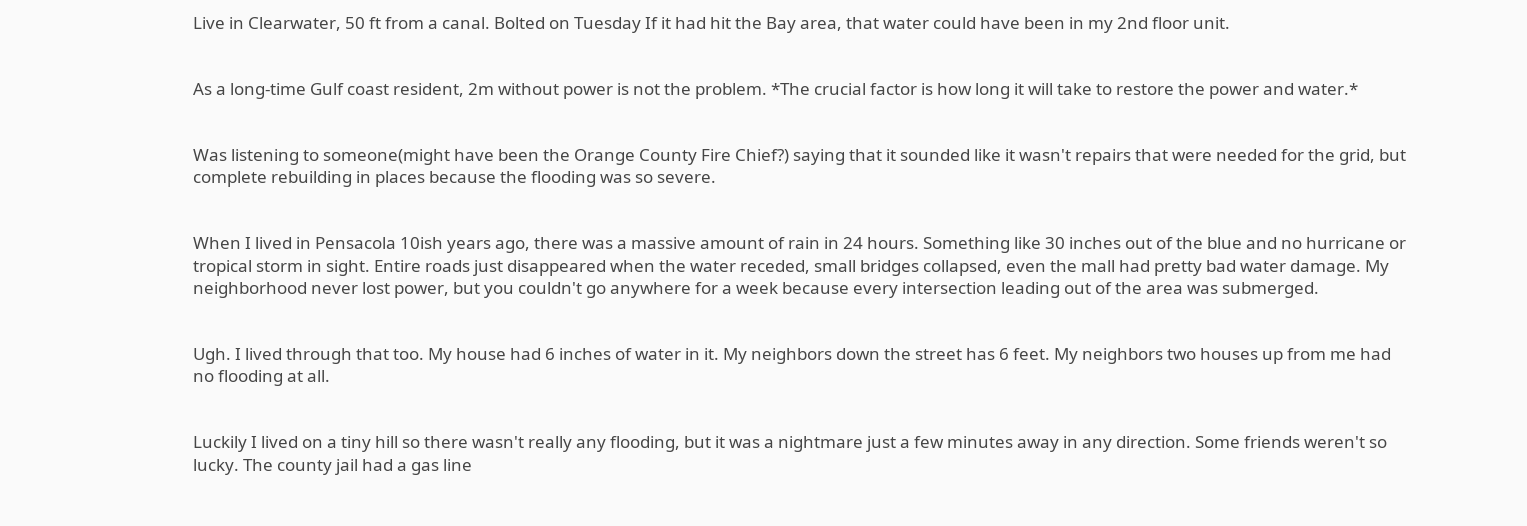Live in Clearwater, 50 ft from a canal. Bolted on Tuesday If it had hit the Bay area, that water could have been in my 2nd floor unit.


As a long-time Gulf coast resident, 2m without power is not the problem. *The crucial factor is how long it will take to restore the power and water.*


Was listening to someone(might have been the Orange County Fire Chief?) saying that it sounded like it wasn't repairs that were needed for the grid, but complete rebuilding in places because the flooding was so severe.


When I lived in Pensacola 10ish years ago, there was a massive amount of rain in 24 hours. Something like 30 inches out of the blue and no hurricane or tropical storm in sight. Entire roads just disappeared when the water receded, small bridges collapsed, even the mall had pretty bad water damage. My neighborhood never lost power, but you couldn't go anywhere for a week because every intersection leading out of the area was submerged.


Ugh. I lived through that too. My house had 6 inches of water in it. My neighbors down the street has 6 feet. My neighbors two houses up from me had no flooding at all.


Luckily I lived on a tiny hill so there wasn't really any flooding, but it was a nightmare just a few minutes away in any direction. Some friends weren't so lucky. The county jail had a gas line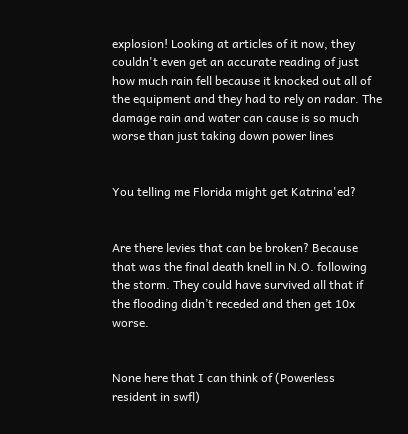explosion! Looking at articles of it now, they couldn't even get an accurate reading of just how much rain fell because it knocked out all of the equipment and they had to rely on radar. The damage rain and water can cause is so much worse than just taking down power lines


You telling me Florida might get Katrina'ed?


Are there levies that can be broken? Because that was the final death knell in N.O. following the storm. They could have survived all that if the flooding didn’t receded and then get 10x worse.


None here that I can think of (Powerless resident in swfl)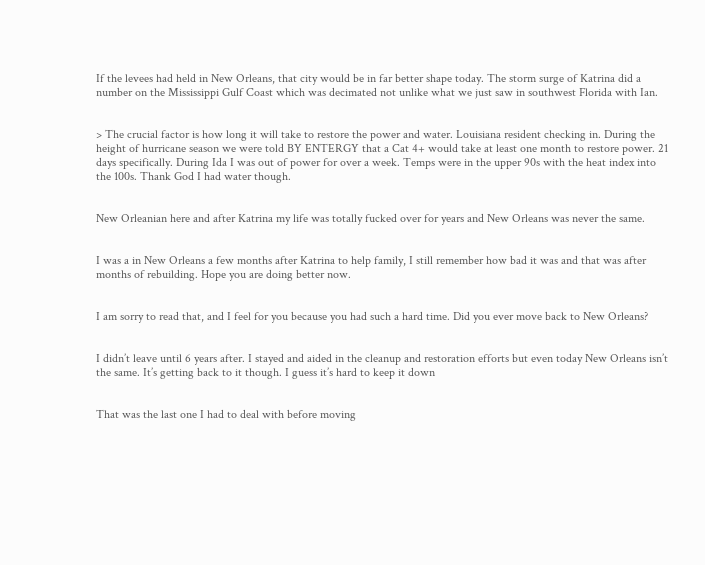If the levees had held in New Orleans, that city would be in far better shape today. The storm surge of Katrina did a number on the Mississippi Gulf Coast which was decimated not unlike what we just saw in southwest Florida with Ian.


> The crucial factor is how long it will take to restore the power and water. Louisiana resident checking in. During the height of hurricane season we were told BY ENTERGY that a Cat 4+ would take at least one month to restore power. 21 days specifically. During Ida I was out of power for over a week. Temps were in the upper 90s with the heat index into the 100s. Thank God I had water though.


New Orleanian here and after Katrina my life was totally fucked over for years and New Orleans was never the same.


I was a in New Orleans a few months after Katrina to help family, I still remember how bad it was and that was after months of rebuilding. Hope you are doing better now.


I am sorry to read that, and I feel for you because you had such a hard time. Did you ever move back to New Orleans?


I didn’t leave until 6 years after. I stayed and aided in the cleanup and restoration efforts but even today New Orleans isn’t the same. It’s getting back to it though. I guess it’s hard to keep it down


That was the last one I had to deal with before moving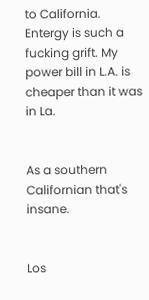to California. Entergy is such a fucking grift. My power bill in L.A. is cheaper than it was in La.


As a southern Californian that's insane.


Los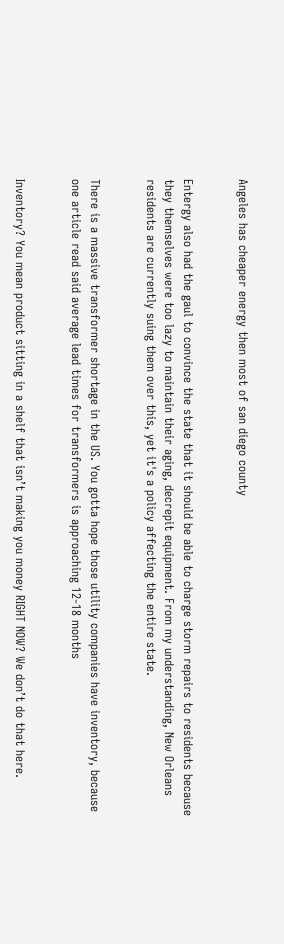Angeles has cheaper energy then most of san diego county


Entergy also had the gaul to convince the state that it should be able to charge storm repairs to residents because they themselves were too lazy to maintain their aging, decrepit equipment. From my understanding, New Orleans residents are currently suing them over this, yet it's a policy affecting the entire state.


There is a massive transformer shortage in the US. You gotta hope those utility companies have inventory, because one article read said average lead times for transformers is approaching 12-18 months


Inventory? You mean product sitting in a shelf that isn’t making you money RIGHT NOW? We don’t do that here.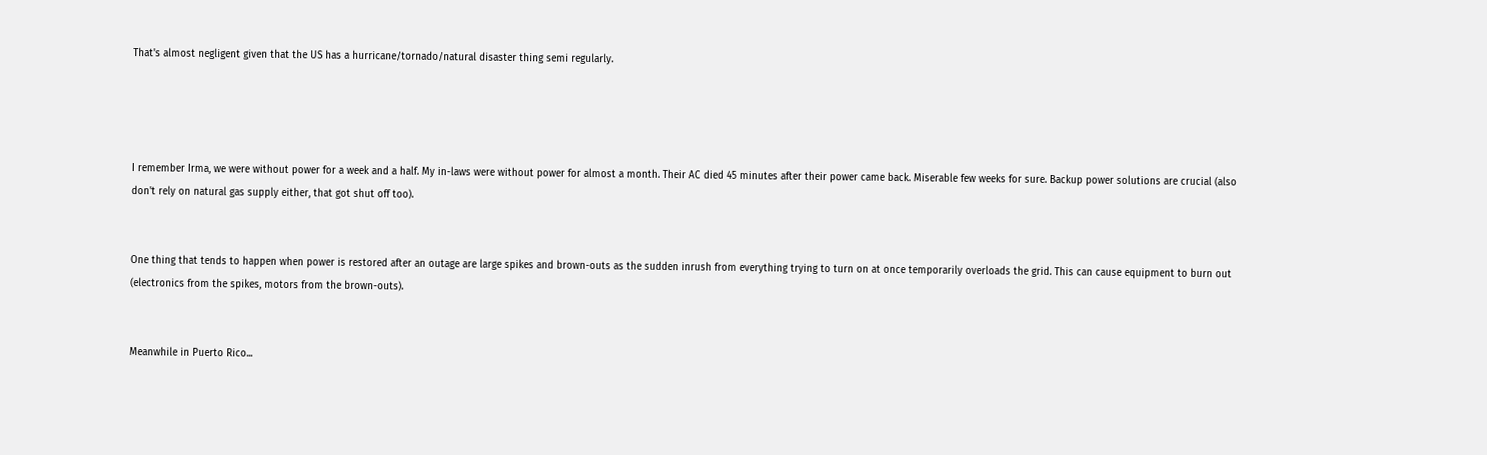That's almost negligent given that the US has a hurricane/tornado/natural disaster thing semi regularly.




I remember Irma, we were without power for a week and a half. My in-laws were without power for almost a month. Their AC died 45 minutes after their power came back. Miserable few weeks for sure. Backup power solutions are crucial (also don't rely on natural gas supply either, that got shut off too).


One thing that tends to happen when power is restored after an outage are large spikes and brown-outs as the sudden inrush from everything trying to turn on at once temporarily overloads the grid. This can cause equipment to burn out (electronics from the spikes, motors from the brown-outs).


Meanwhile in Puerto Rico...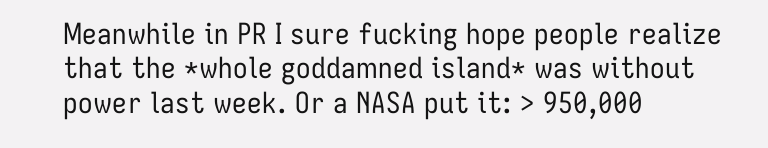Meanwhile in PR I sure fucking hope people realize that the *whole goddamned island* was without power last week. Or a NASA put it: > 950,000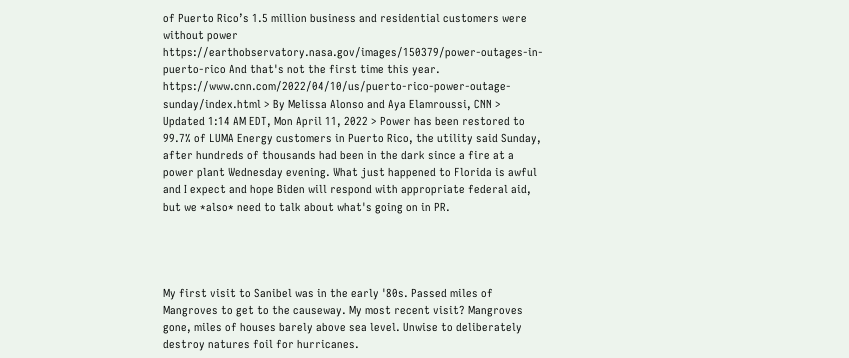of Puerto Rico’s 1.5 million business and residential customers were without power https://earthobservatory.nasa.gov/images/150379/power-outages-in-puerto-rico And that's not the first time this year. https://www.cnn.com/2022/04/10/us/puerto-rico-power-outage-sunday/index.html > By Melissa Alonso and Aya Elamroussi, CNN > Updated 1:14 AM EDT, Mon April 11, 2022 > Power has been restored to 99.7% of LUMA Energy customers in Puerto Rico, the utility said Sunday, after hundreds of thousands had been in the dark since a fire at a power plant Wednesday evening. What just happened to Florida is awful and I expect and hope Biden will respond with appropriate federal aid, but we *also* need to talk about what's going on in PR.




My first visit to Sanibel was in the early '80s. Passed miles of Mangroves to get to the causeway. My most recent visit? Mangroves gone, miles of houses barely above sea level. Unwise to deliberately destroy natures foil for hurricanes.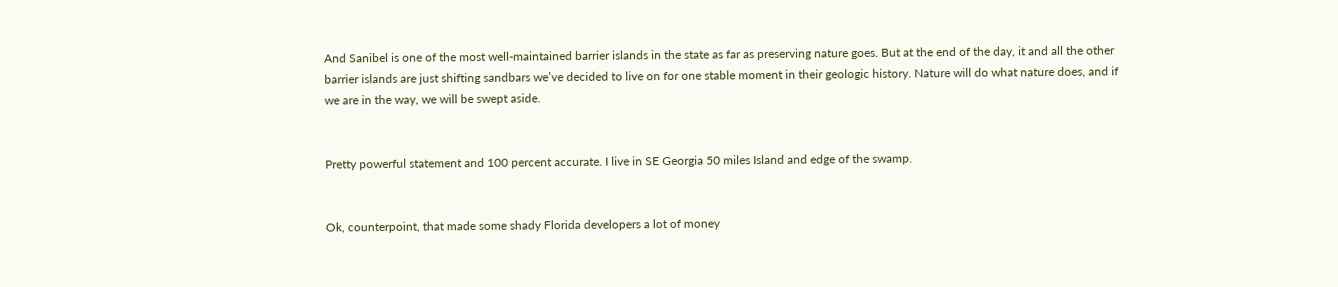And Sanibel is one of the most well-maintained barrier islands in the state as far as preserving nature goes. But at the end of the day, it and all the other barrier islands are just shifting sandbars we’ve decided to live on for one stable moment in their geologic history. Nature will do what nature does, and if we are in the way, we will be swept aside.


Pretty powerful statement and 100 percent accurate. I live in SE Georgia 50 miles Island and edge of the swamp.


Ok, counterpoint, that made some shady Florida developers a lot of money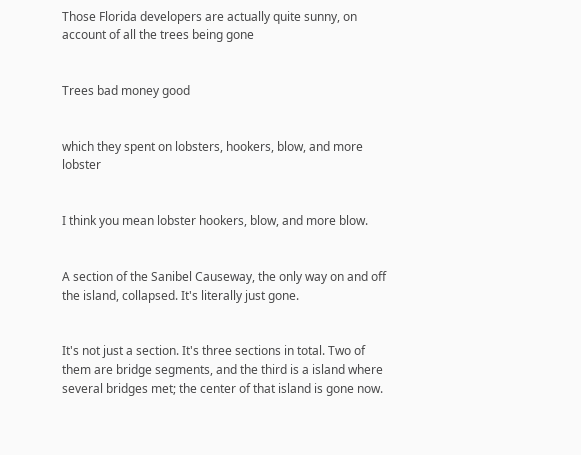Those Florida developers are actually quite sunny, on account of all the trees being gone


Trees bad money good


which they spent on lobsters, hookers, blow, and more lobster


I think you mean lobster hookers, blow, and more blow.


A section of the Sanibel Causeway, the only way on and off the island, collapsed. It's literally just gone.


It's not just a section. It's three sections in total. Two of them are bridge segments, and the third is a island where several bridges met; the center of that island is gone now.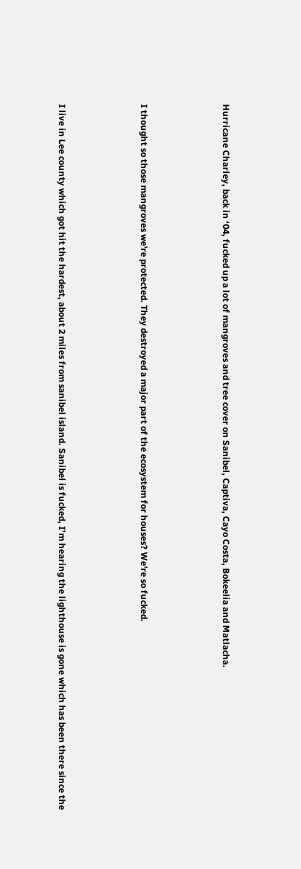Hurricane Charley, back in ‘04, fucked up a lot of mangroves and tree cover on Sanibel, Captiva, Cayo Costa, Bokeelia and Matlacha.




I thought so those mangroves we're protected. They destroyed a major part of the ecosystem for houses? We're so fucked.




I live in Lee county which got hit the hardest, about 2 miles from sanibel island. Sanibel is fucked, I’m hearing the lighthouse is gone which has been there since the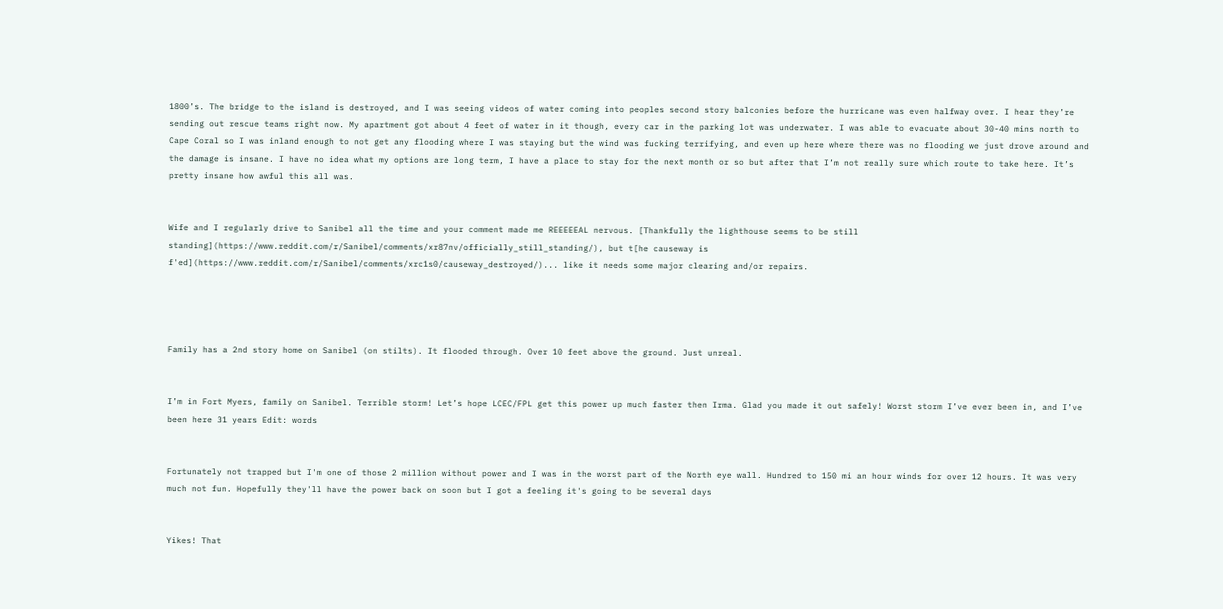1800’s. The bridge to the island is destroyed, and I was seeing videos of water coming into peoples second story balconies before the hurricane was even halfway over. I hear they’re sending out rescue teams right now. My apartment got about 4 feet of water in it though, every car in the parking lot was underwater. I was able to evacuate about 30-40 mins north to Cape Coral so I was inland enough to not get any flooding where I was staying but the wind was fucking terrifying, and even up here where there was no flooding we just drove around and the damage is insane. I have no idea what my options are long term, I have a place to stay for the next month or so but after that I’m not really sure which route to take here. It’s pretty insane how awful this all was.


Wife and I regularly drive to Sanibel all the time and your comment made me REEEEEAL nervous. [Thankfully the lighthouse seems to be still standing](https://www.reddit.com/r/Sanibel/comments/xr87nv/officially_still_standing/), but t[he causeway is f'ed](https://www.reddit.com/r/Sanibel/comments/xrc1s0/causeway_destroyed/)... like it needs some major clearing and/or repairs.




Family has a 2nd story home on Sanibel (on stilts). It flooded through. Over 10 feet above the ground. Just unreal.


I’m in Fort Myers, family on Sanibel. Terrible storm! Let’s hope LCEC/FPL get this power up much faster then Irma. Glad you made it out safely! Worst storm I’ve ever been in, and I’ve been here 31 years Edit: words


Fortunately not trapped but I'm one of those 2 million without power and I was in the worst part of the North eye wall. Hundred to 150 mi an hour winds for over 12 hours. It was very much not fun. Hopefully they'll have the power back on soon but I got a feeling it's going to be several days


Yikes! That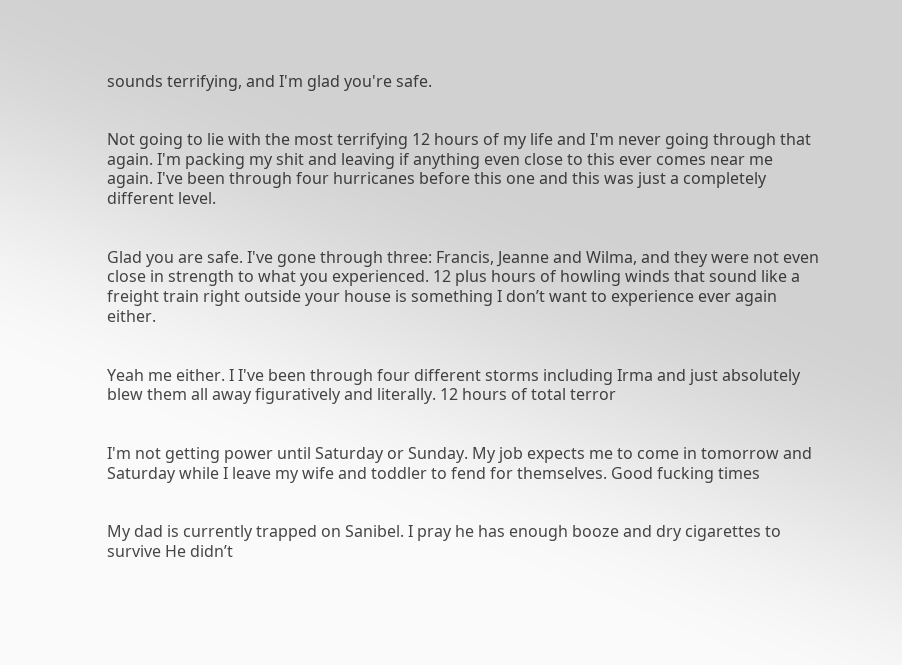sounds terrifying, and I'm glad you're safe.


Not going to lie with the most terrifying 12 hours of my life and I'm never going through that again. I'm packing my shit and leaving if anything even close to this ever comes near me again. I've been through four hurricanes before this one and this was just a completely different level.


Glad you are safe. I've gone through three: Francis, Jeanne and Wilma, and they were not even close in strength to what you experienced. 12 plus hours of howling winds that sound like a freight train right outside your house is something I don’t want to experience ever again either.


Yeah me either. I I've been through four different storms including Irma and just absolutely blew them all away figuratively and literally. 12 hours of total terror


I'm not getting power until Saturday or Sunday. My job expects me to come in tomorrow and Saturday while I leave my wife and toddler to fend for themselves. Good fucking times


My dad is currently trapped on Sanibel. I pray he has enough booze and dry cigarettes to survive He didn’t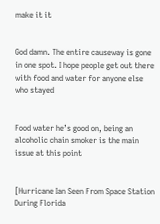make it it


God damn. The entire causeway is gone in one spot. I hope people get out there with food and water for anyone else who stayed


Food water he’s good on, being an alcoholic chain smoker is the main issue at this point


[Hurricane Ian Seen From Space Station During Florida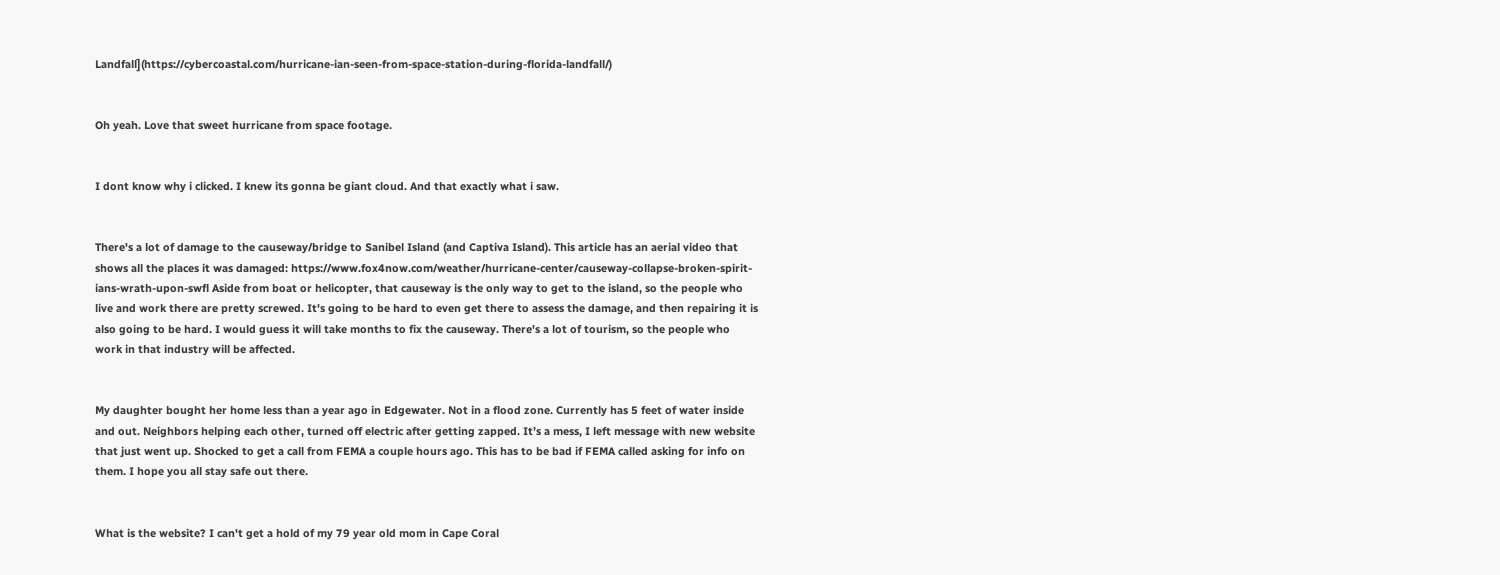Landfall](https://cybercoastal.com/hurricane-ian-seen-from-space-station-during-florida-landfall/)


Oh yeah. Love that sweet hurricane from space footage.


I dont know why i clicked. I knew its gonna be giant cloud. And that exactly what i saw.


There's a lot of damage to the causeway/bridge to Sanibel Island (and Captiva Island). This article has an aerial video that shows all the places it was damaged: https://www.fox4now.com/weather/hurricane-center/causeway-collapse-broken-spirit-ians-wrath-upon-swfl Aside from boat or helicopter, that causeway is the only way to get to the island, so the people who live and work there are pretty screwed. It's going to be hard to even get there to assess the damage, and then repairing it is also going to be hard. I would guess it will take months to fix the causeway. There's a lot of tourism, so the people who work in that industry will be affected.


My daughter bought her home less than a year ago in Edgewater. Not in a flood zone. Currently has 5 feet of water inside and out. Neighbors helping each other, turned off electric after getting zapped. It’s a mess, I left message with new website that just went up. Shocked to get a call from FEMA a couple hours ago. This has to be bad if FEMA called asking for info on them. I hope you all stay safe out there.


What is the website? I can't get a hold of my 79 year old mom in Cape Coral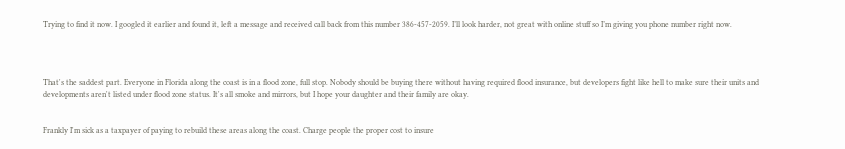Trying to find it now. I googled it earlier and found it, left a message and received call back from this number 386-457-2059. I’ll look harder, not great with online stuff so I’m giving you phone number right now.




That's the saddest part. Everyone in Florida along the coast is in a flood zone, full stop. Nobody should be buying there without having required flood insurance, but developers fight like hell to make sure their units and developments aren't listed under flood zone status. It's all smoke and mirrors, but I hope your daughter and their family are okay.


Frankly I'm sick as a taxpayer of paying to rebuild these areas along the coast. Charge people the proper cost to insure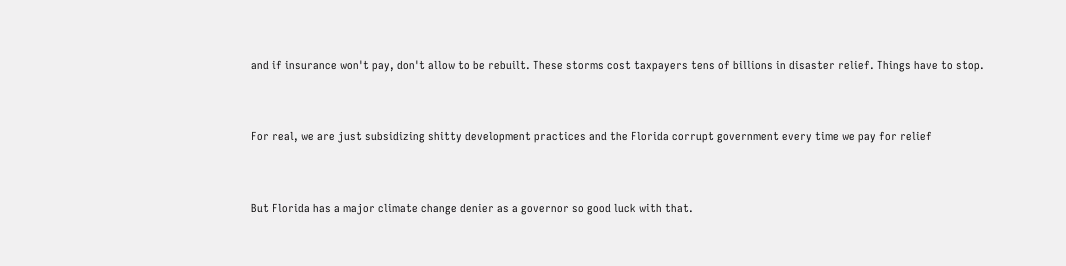and if insurance won't pay, don't allow to be rebuilt. These storms cost taxpayers tens of billions in disaster relief. Things have to stop.


For real, we are just subsidizing shitty development practices and the Florida corrupt government every time we pay for relief


But Florida has a major climate change denier as a governor so good luck with that.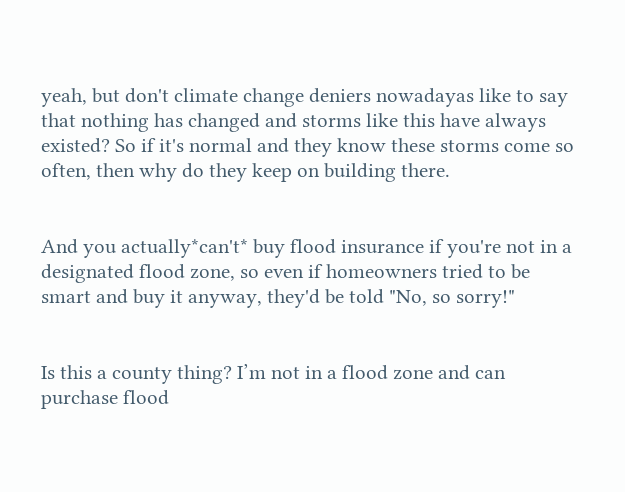yeah, but don't climate change deniers nowadayas like to say that nothing has changed and storms like this have always existed? So if it's normal and they know these storms come so often, then why do they keep on building there.


And you actually*can't* buy flood insurance if you're not in a designated flood zone, so even if homeowners tried to be smart and buy it anyway, they'd be told "No, so sorry!"


Is this a county thing? I’m not in a flood zone and can purchase flood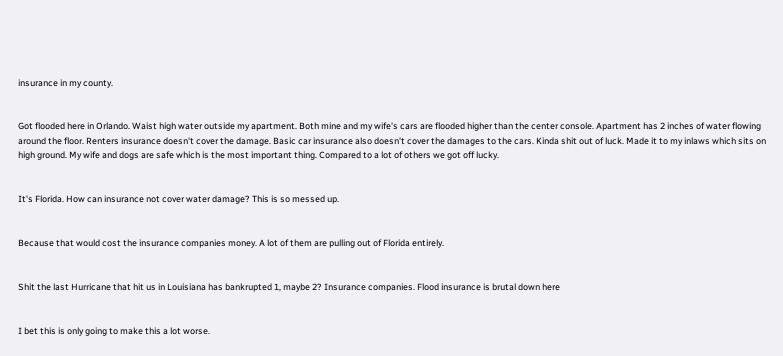insurance in my county.


Got flooded here in Orlando. Waist high water outside my apartment. Both mine and my wife's cars are flooded higher than the center console. Apartment has 2 inches of water flowing around the floor. Renters insurance doesn't cover the damage. Basic car insurance also doesn't cover the damages to the cars. Kinda shit out of luck. Made it to my inlaws which sits on high ground. My wife and dogs are safe which is the most important thing. Compared to a lot of others we got off lucky.


It's Florida. How can insurance not cover water damage? This is so messed up.


Because that would cost the insurance companies money. A lot of them are pulling out of Florida entirely.


Shit the last Hurricane that hit us in Louisiana has bankrupted 1, maybe 2? Insurance companies. Flood insurance is brutal down here


I bet this is only going to make this a lot worse.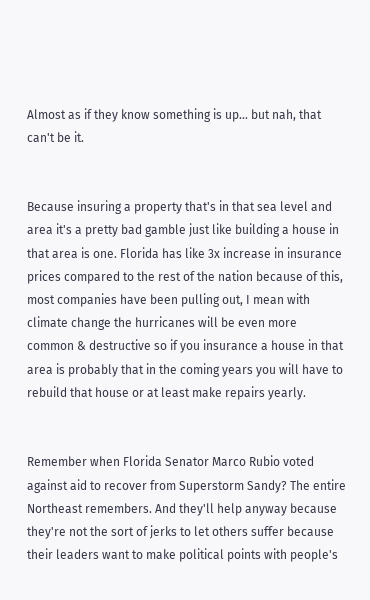Almost as if they know something is up... but nah, that can't be it.


Because insuring a property that's in that sea level and area it's a pretty bad gamble just like building a house in that area is one. Florida has like 3x increase in insurance prices compared to the rest of the nation because of this, most companies have been pulling out, I mean with climate change the hurricanes will be even more common & destructive so if you insurance a house in that area is probably that in the coming years you will have to rebuild that house or at least make repairs yearly.


Remember when Florida Senator Marco Rubio voted against aid to recover from Superstorm Sandy? The entire Northeast remembers. And they'll help anyway because they're not the sort of jerks to let others suffer because their leaders want to make political points with people's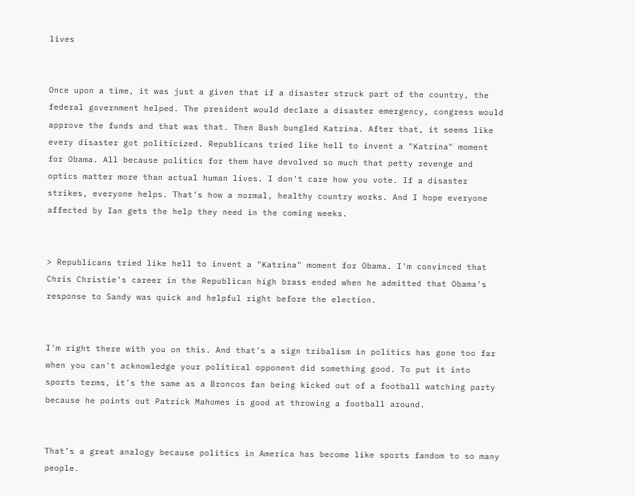lives


Once upon a time, it was just a given that if a disaster struck part of the country, the federal government helped. The president would declare a disaster emergency, congress would approve the funds and that was that. Then Bush bungled Katrina. After that, it seems like every disaster got politicized. Republicans tried like hell to invent a "Katrina" moment for Obama. All because politics for them have devolved so much that petty revenge and optics matter more than actual human lives. I don't care how you vote. If a disaster strikes, everyone helps. That's how a normal, healthy country works. And I hope everyone affected by Ian gets the help they need in the coming weeks.


> Republicans tried like hell to invent a "Katrina" moment for Obama. I'm convinced that Chris Christie's career in the Republican high brass ended when he admitted that Obama's response to Sandy was quick and helpful right before the election.


I'm right there with you on this. And that's a sign tribalism in politics has gone too far when you can't acknowledge your political opponent did something good. To put it into sports terms, it's the same as a Broncos fan being kicked out of a football watching party because he points out Patrick Mahomes is good at throwing a football around.


That’s a great analogy because politics in America has become like sports fandom to so many people.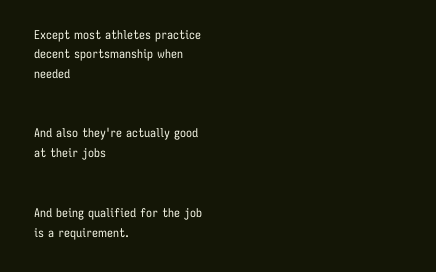Except most athletes practice decent sportsmanship when needed


And also they're actually good at their jobs


And being qualified for the job is a requirement.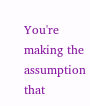You're making the assumption that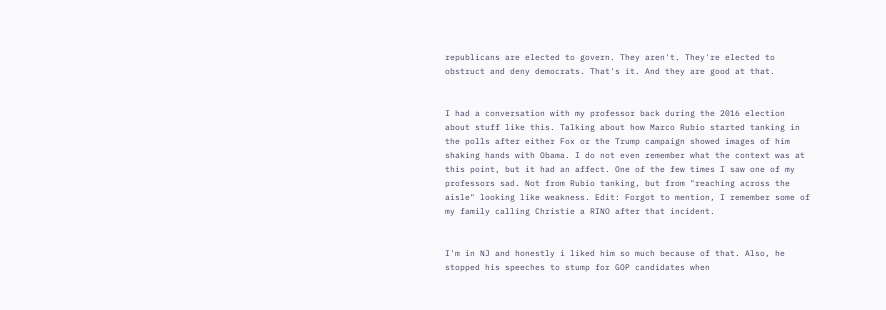republicans are elected to govern. They aren't. They're elected to obstruct and deny democrats. That's it. And they are good at that.


I had a conversation with my professor back during the 2016 election about stuff like this. Talking about how Marco Rubio started tanking in the polls after either Fox or the Trump campaign showed images of him shaking hands with Obama. I do not even remember what the context was at this point, but it had an affect. One of the few times I saw one of my professors sad. Not from Rubio tanking, but from "reaching across the aisle" looking like weakness. Edit: Forgot to mention, I remember some of my family calling Christie a RINO after that incident.


I'm in NJ and honestly i liked him so much because of that. Also, he stopped his speeches to stump for GOP candidates when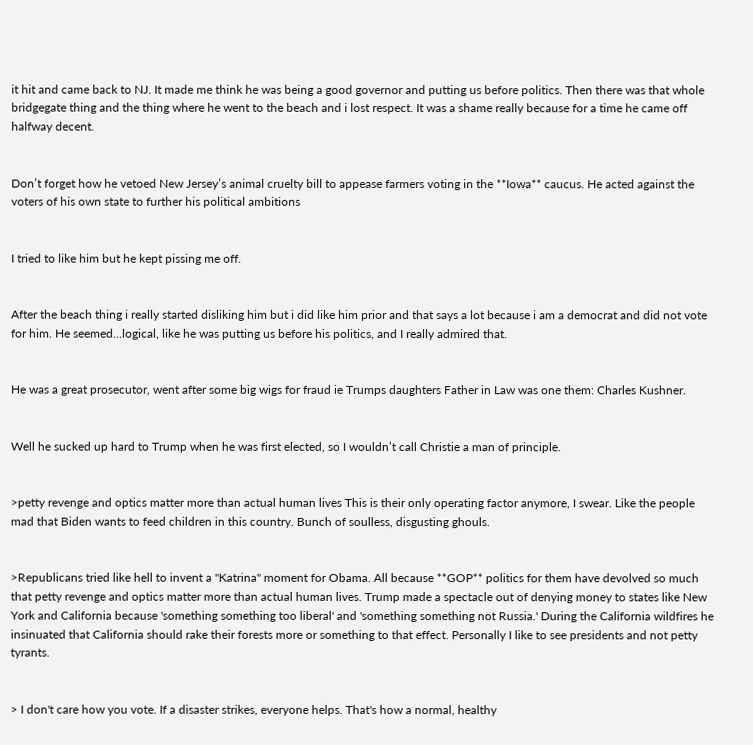it hit and came back to NJ. It made me think he was being a good governor and putting us before politics. Then there was that whole bridgegate thing and the thing where he went to the beach and i lost respect. It was a shame really because for a time he came off halfway decent.


Don’t forget how he vetoed New Jersey’s animal cruelty bill to appease farmers voting in the **Iowa** caucus. He acted against the voters of his own state to further his political ambitions


I tried to like him but he kept pissing me off.


After the beach thing i really started disliking him but i did like him prior and that says a lot because i am a democrat and did not vote for him. He seemed...logical, like he was putting us before his politics, and I really admired that.


He was a great prosecutor, went after some big wigs for fraud ie Trumps daughters Father in Law was one them: Charles Kushner.


Well he sucked up hard to Trump when he was first elected, so I wouldn’t call Christie a man of principle.


>petty revenge and optics matter more than actual human lives This is their only operating factor anymore, I swear. Like the people mad that Biden wants to feed children in this country. Bunch of soulless, disgusting ghouls.


>Republicans tried like hell to invent a "Katrina" moment for Obama. All because **GOP** politics for them have devolved so much that petty revenge and optics matter more than actual human lives. Trump made a spectacle out of denying money to states like New York and California because 'something something too liberal' and 'something something not Russia.' During the California wildfires he insinuated that California should rake their forests more or something to that effect. Personally I like to see presidents and not petty tyrants.


> I don't care how you vote. If a disaster strikes, everyone helps. That's how a normal, healthy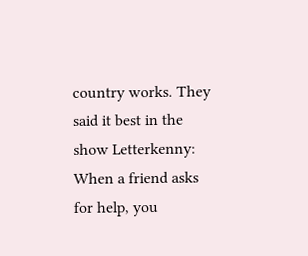country works. They said it best in the show Letterkenny: When a friend asks for help, you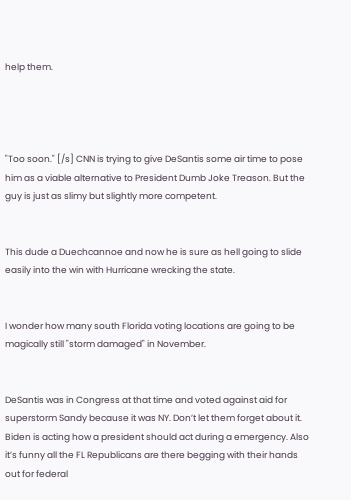help them.




"Too soon." [/s] CNN is trying to give DeSantis some air time to pose him as a viable alternative to President Dumb Joke Treason. But the guy is just as slimy but slightly more competent.


This dude a Duechcannoe and now he is sure as hell going to slide easily into the win with Hurricane wrecking the state.


I wonder how many south Florida voting locations are going to be magically still "storm damaged" in November.


DeSantis was in Congress at that time and voted against aid for superstorm Sandy because it was NY. Don’t let them forget about it. Biden is acting how a president should act during a emergency. Also it’s funny all the FL Republicans are there begging with their hands out for federal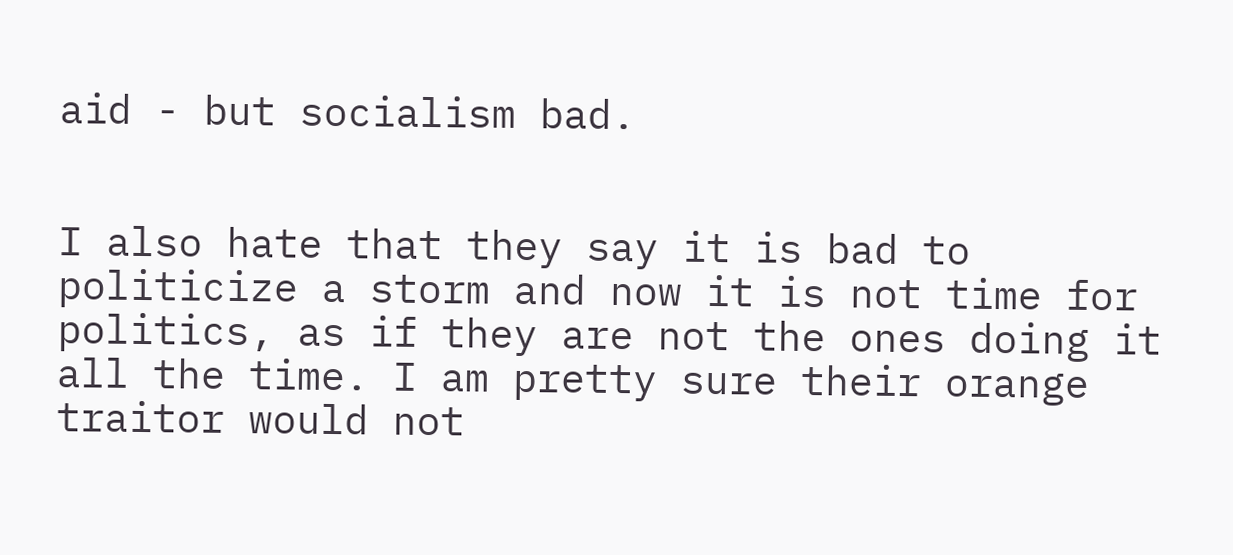aid - but socialism bad.


I also hate that they say it is bad to politicize a storm and now it is not time for politics, as if they are not the ones doing it all the time. I am pretty sure their orange traitor would not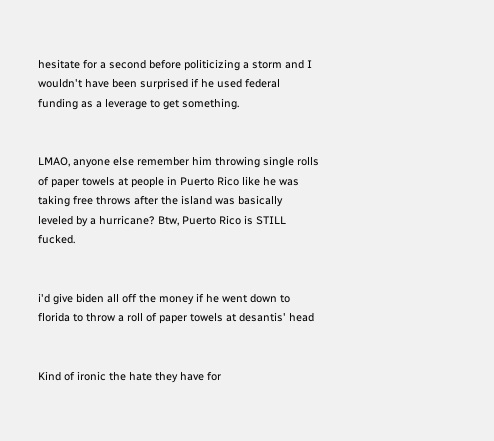hesitate for a second before politicizing a storm and I wouldn't have been surprised if he used federal funding as a leverage to get something.


LMAO, anyone else remember him throwing single rolls of paper towels at people in Puerto Rico like he was taking free throws after the island was basically leveled by a hurricane? Btw, Puerto Rico is STILL fucked.


i'd give biden all off the money if he went down to florida to throw a roll of paper towels at desantis' head


Kind of ironic the hate they have for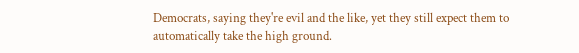Democrats, saying they're evil and the like, yet they still expect them to automatically take the high ground.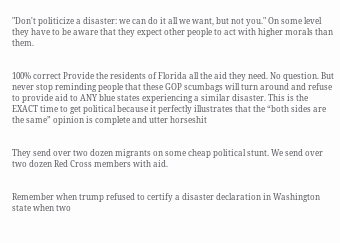"Don't politicize a disaster: we can do it all we want, but not you." On some level they have to be aware that they expect other people to act with higher morals than them.


100% correct Provide the residents of Florida all the aid they need. No question. But never stop reminding people that these GOP scumbags will turn around and refuse to provide aid to ANY blue states experiencing a similar disaster. This is the EXACT time to get political because it perfectly illustrates that the “both sides are the same” opinion is complete and utter horseshit


They send over two dozen migrants on some cheap political stunt. We send over two dozen Red Cross members with aid.


Remember when trump refused to certify a disaster declaration in Washington state when two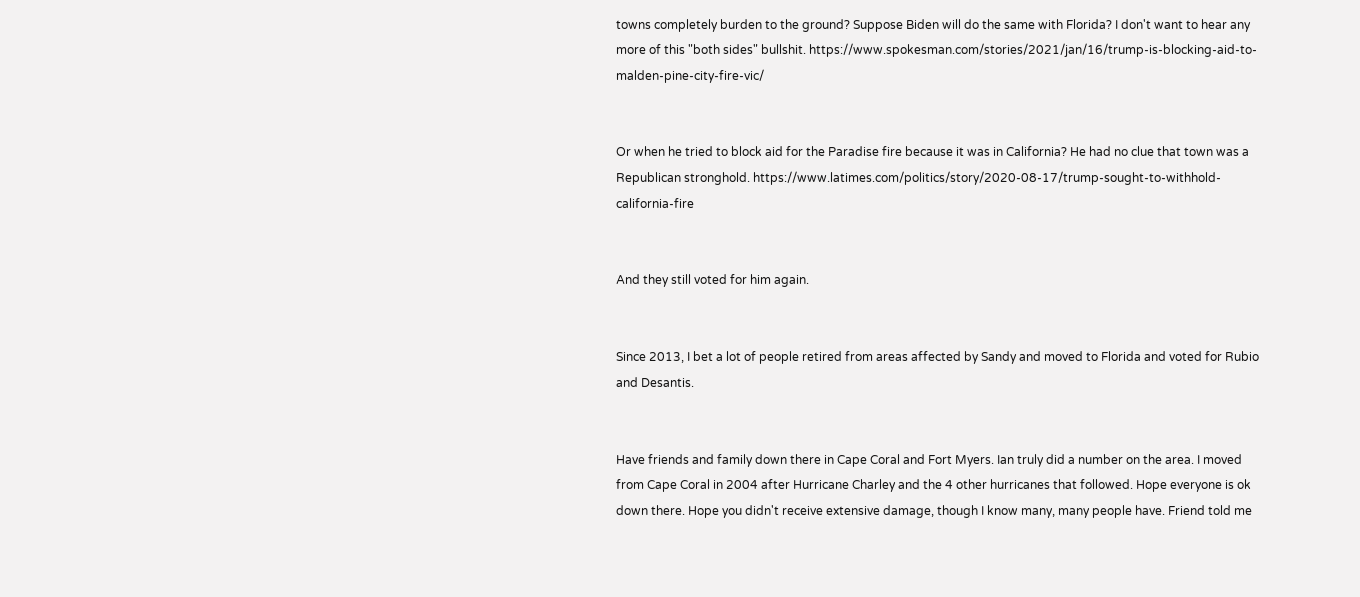towns completely burden to the ground? Suppose Biden will do the same with Florida? I don't want to hear any more of this "both sides" bullshit. https://www.spokesman.com/stories/2021/jan/16/trump-is-blocking-aid-to-malden-pine-city-fire-vic/


Or when he tried to block aid for the Paradise fire because it was in California? He had no clue that town was a Republican stronghold. https://www.latimes.com/politics/story/2020-08-17/trump-sought-to-withhold-california-fire


And they still voted for him again.


Since 2013, I bet a lot of people retired from areas affected by Sandy and moved to Florida and voted for Rubio and Desantis.


Have friends and family down there in Cape Coral and Fort Myers. Ian truly did a number on the area. I moved from Cape Coral in 2004 after Hurricane Charley and the 4 other hurricanes that followed. Hope everyone is ok down there. Hope you didn't receive extensive damage, though I know many, many people have. Friend told me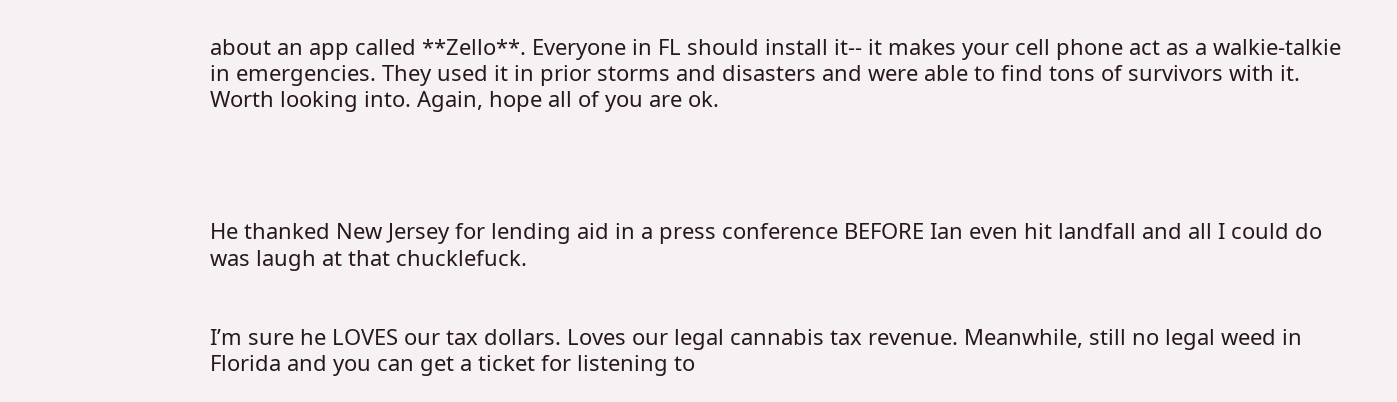about an app called **Zello**. Everyone in FL should install it-- it makes your cell phone act as a walkie-talkie in emergencies. They used it in prior storms and disasters and were able to find tons of survivors with it. Worth looking into. Again, hope all of you are ok.




He thanked New Jersey for lending aid in a press conference BEFORE Ian even hit landfall and all I could do was laugh at that chucklefuck.


I’m sure he LOVES our tax dollars. Loves our legal cannabis tax revenue. Meanwhile, still no legal weed in Florida and you can get a ticket for listening to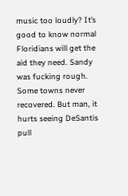music too loudly? It’s good to know normal Floridians will get the aid they need. Sandy was fucking rough. Some towns never recovered. But man, it hurts seeing DeSantis pull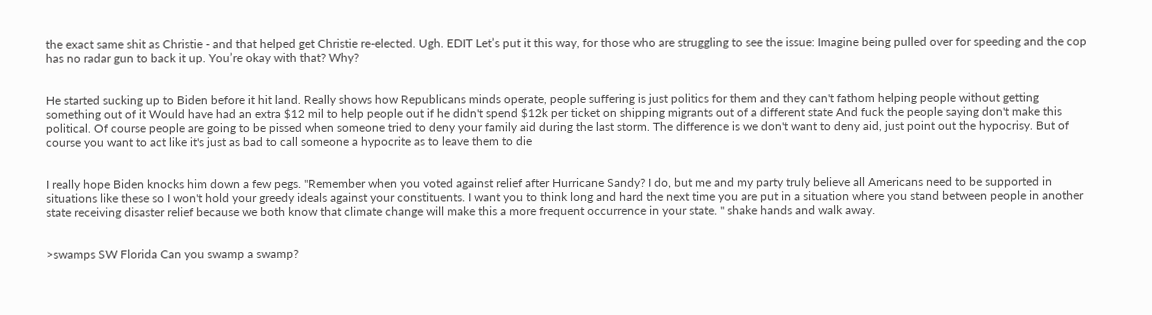the exact same shit as Christie - and that helped get Christie re-elected. Ugh. EDIT Let’s put it this way, for those who are struggling to see the issue: Imagine being pulled over for speeding and the cop has no radar gun to back it up. You’re okay with that? Why?


He started sucking up to Biden before it hit land. Really shows how Republicans minds operate, people suffering is just politics for them and they can't fathom helping people without getting something out of it Would have had an extra $12 mil to help people out if he didn't spend $12k per ticket on shipping migrants out of a different state And fuck the people saying don't make this political. Of course people are going to be pissed when someone tried to deny your family aid during the last storm. The difference is we don't want to deny aid, just point out the hypocrisy. But of course you want to act like it's just as bad to call someone a hypocrite as to leave them to die


I really hope Biden knocks him down a few pegs. "Remember when you voted against relief after Hurricane Sandy? I do, but me and my party truly believe all Americans need to be supported in situations like these so I won't hold your greedy ideals against your constituents. I want you to think long and hard the next time you are put in a situation where you stand between people in another state receiving disaster relief because we both know that climate change will make this a more frequent occurrence in your state. " shake hands and walk away.


>swamps SW Florida Can you swamp a swamp?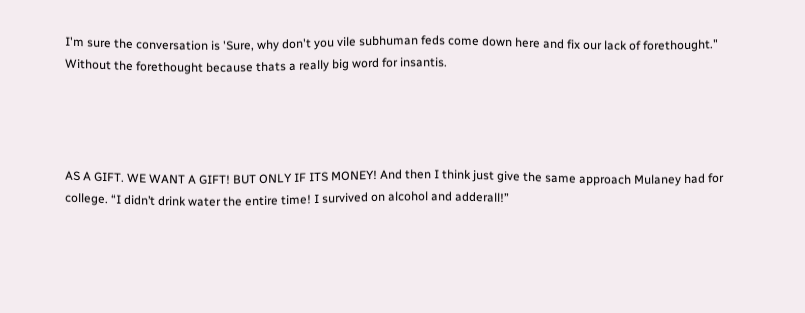I'm sure the conversation is 'Sure, why don't you vile subhuman feds come down here and fix our lack of forethought." Without the forethought because thats a really big word for insantis.




AS A GIFT. WE WANT A GIFT! BUT ONLY IF ITS MONEY! And then I think just give the same approach Mulaney had for college. “I didn’t drink water the entire time! I survived on alcohol and adderall!”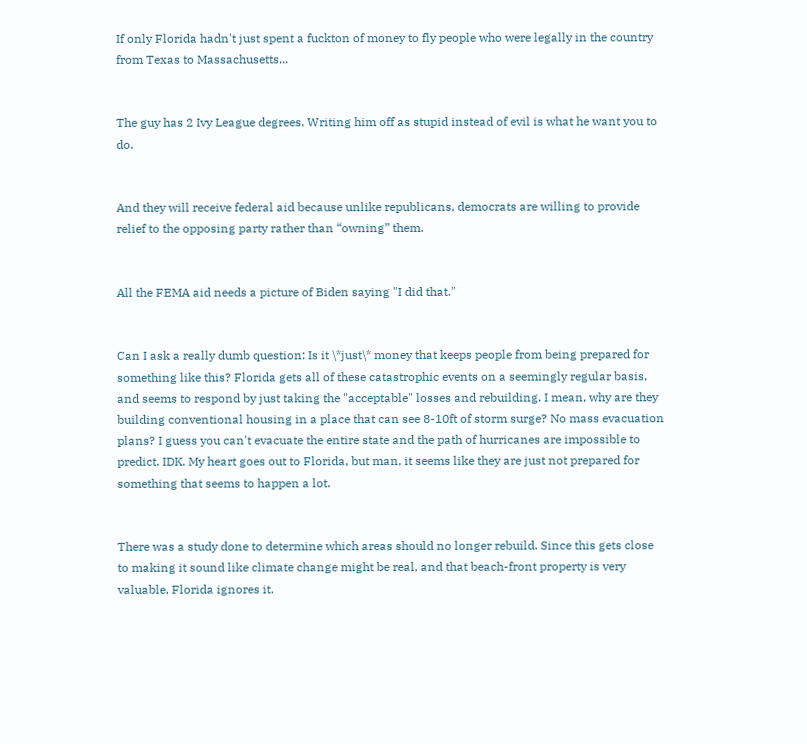If only Florida hadn't just spent a fuckton of money to fly people who were legally in the country from Texas to Massachusetts...


The guy has 2 Ivy League degrees. Writing him off as stupid instead of evil is what he want you to do.


And they will receive federal aid because unlike republicans, democrats are willing to provide relief to the opposing party rather than “owning” them.


All the FEMA aid needs a picture of Biden saying "I did that."


Can I ask a really dumb question: Is it \*just\* money that keeps people from being prepared for something like this? Florida gets all of these catastrophic events on a seemingly regular basis, and seems to respond by just taking the "acceptable" losses and rebuilding. I mean, why are they building conventional housing in a place that can see 8-10ft of storm surge? No mass evacuation plans? I guess you can't evacuate the entire state and the path of hurricanes are impossible to predict. IDK. My heart goes out to Florida, but man, it seems like they are just not prepared for something that seems to happen a lot.


There was a study done to determine which areas should no longer rebuild. Since this gets close to making it sound like climate change might be real, and that beach-front property is very valuable, Florida ignores it.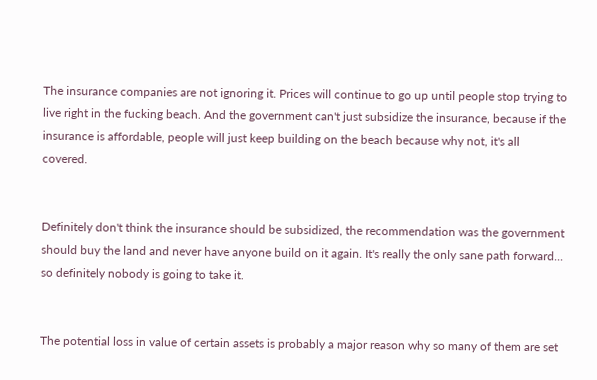The insurance companies are not ignoring it. Prices will continue to go up until people stop trying to live right in the fucking beach. And the government can't just subsidize the insurance, because if the insurance is affordable, people will just keep building on the beach because why not, it's all covered.


Definitely don't think the insurance should be subsidized, the recommendation was the government should buy the land and never have anyone build on it again. It's really the only sane path forward... so definitely nobody is going to take it.


The potential loss in value of certain assets is probably a major reason why so many of them are set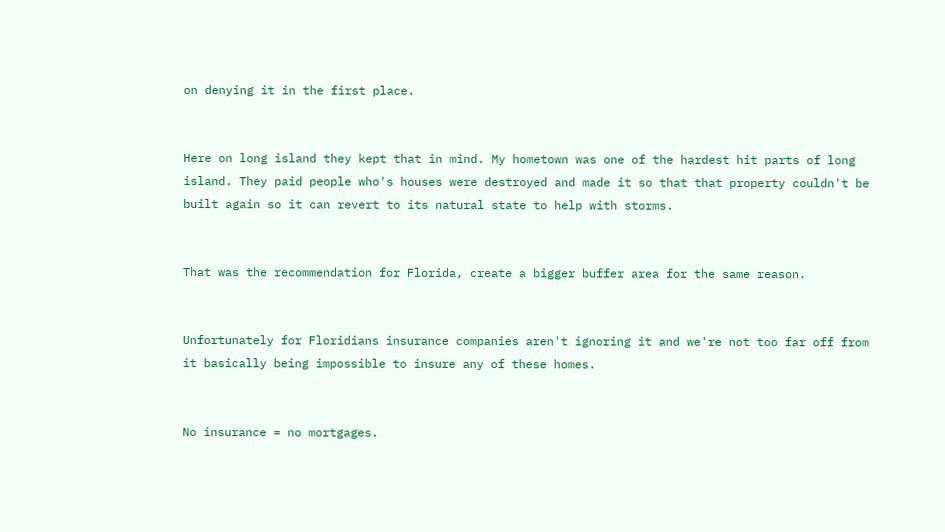on denying it in the first place.


Here on long island they kept that in mind. My hometown was one of the hardest hit parts of long island. They paid people who's houses were destroyed and made it so that that property couldn't be built again so it can revert to its natural state to help with storms.


That was the recommendation for Florida, create a bigger buffer area for the same reason.


Unfortunately for Floridians insurance companies aren't ignoring it and we're not too far off from it basically being impossible to insure any of these homes.


No insurance = no mortgages.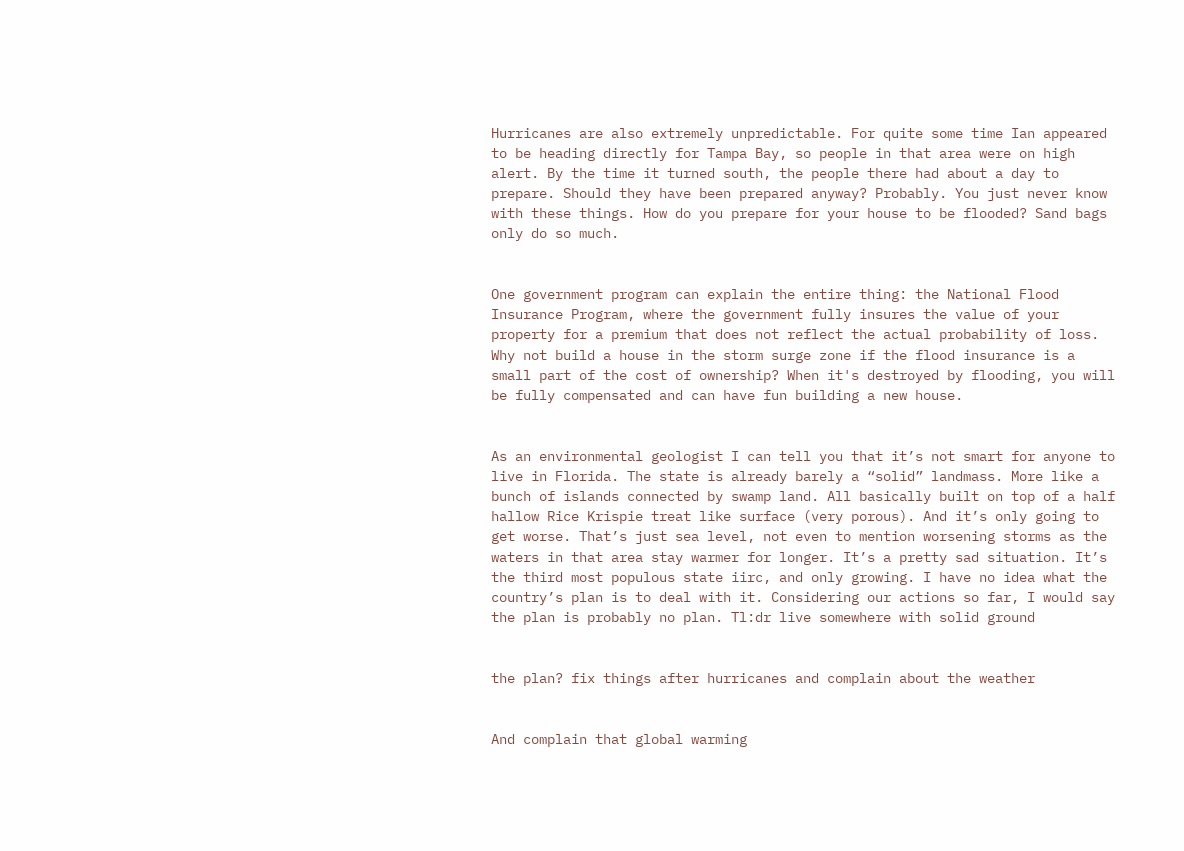Hurricanes are also extremely unpredictable. For quite some time Ian appeared to be heading directly for Tampa Bay, so people in that area were on high alert. By the time it turned south, the people there had about a day to prepare. Should they have been prepared anyway? Probably. You just never know with these things. How do you prepare for your house to be flooded? Sand bags only do so much.


One government program can explain the entire thing: the National Flood Insurance Program, where the government fully insures the value of your property for a premium that does not reflect the actual probability of loss. Why not build a house in the storm surge zone if the flood insurance is a small part of the cost of ownership? When it's destroyed by flooding, you will be fully compensated and can have fun building a new house.


As an environmental geologist I can tell you that it’s not smart for anyone to live in Florida. The state is already barely a “solid” landmass. More like a bunch of islands connected by swamp land. All basically built on top of a half hallow Rice Krispie treat like surface (very porous). And it’s only going to get worse. That’s just sea level, not even to mention worsening storms as the waters in that area stay warmer for longer. It’s a pretty sad situation. It’s the third most populous state iirc, and only growing. I have no idea what the country’s plan is to deal with it. Considering our actions so far, I would say the plan is probably no plan. Tl:dr live somewhere with solid ground


the plan? fix things after hurricanes and complain about the weather


And complain that global warming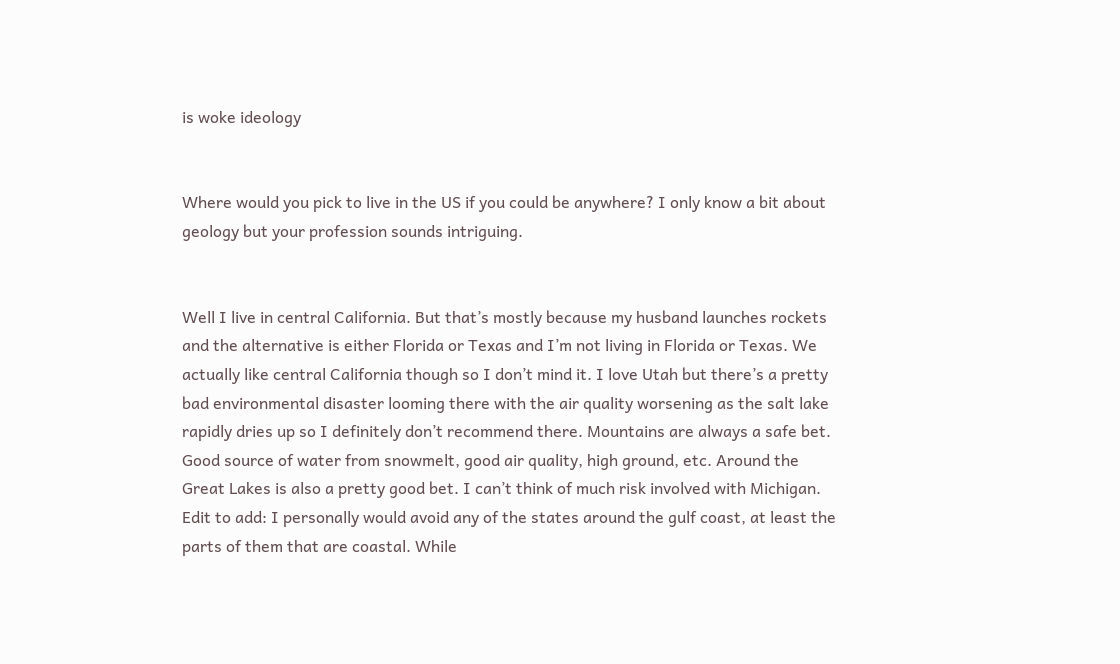is woke ideology


Where would you pick to live in the US if you could be anywhere? I only know a bit about geology but your profession sounds intriguing.


Well I live in central California. But that’s mostly because my husband launches rockets and the alternative is either Florida or Texas and I’m not living in Florida or Texas. We actually like central California though so I don’t mind it. I love Utah but there’s a pretty bad environmental disaster looming there with the air quality worsening as the salt lake rapidly dries up so I definitely don’t recommend there. Mountains are always a safe bet. Good source of water from snowmelt, good air quality, high ground, etc. Around the Great Lakes is also a pretty good bet. I can’t think of much risk involved with Michigan. Edit to add: I personally would avoid any of the states around the gulf coast, at least the parts of them that are coastal. While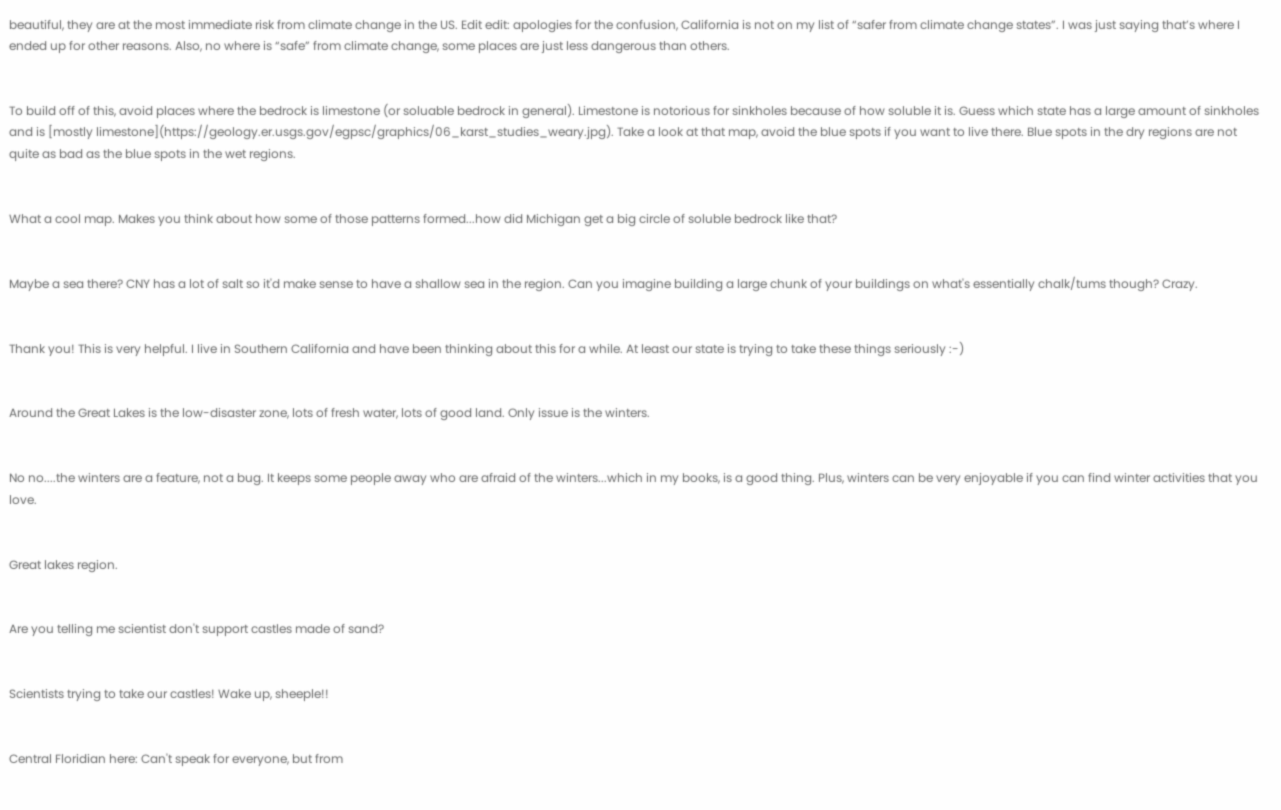beautiful, they are at the most immediate risk from climate change in the US. Edit edit: apologies for the confusion, California is not on my list of “safer from climate change states”. I was just saying that’s where I ended up for other reasons. Also, no where is “safe” from climate change, some places are just less dangerous than others.


To build off of this, avoid places where the bedrock is limestone (or soluable bedrock in general). Limestone is notorious for sinkholes because of how soluble it is. Guess which state has a large amount of sinkholes and is [mostly limestone](https://geology.er.usgs.gov/egpsc/graphics/06_karst_studies_weary.jpg). Take a look at that map, avoid the blue spots if you want to live there. Blue spots in the dry regions are not quite as bad as the blue spots in the wet regions.


What a cool map. Makes you think about how some of those patterns formed...how did Michigan get a big circle of soluble bedrock like that?


Maybe a sea there? CNY has a lot of salt so it'd make sense to have a shallow sea in the region. Can you imagine building a large chunk of your buildings on what's essentially chalk/tums though? Crazy.


Thank you! This is very helpful. I live in Southern California and have been thinking about this for a while. At least our state is trying to take these things seriously :-)


Around the Great Lakes is the low-disaster zone, lots of fresh water, lots of good land. Only issue is the winters.


No no....the winters are a feature, not a bug. It keeps some people away who are afraid of the winters...which in my books, is a good thing. Plus, winters can be very enjoyable if you can find winter activities that you love.


Great lakes region.


Are you telling me scientist don't support castles made of sand?


Scientists trying to take our castles! Wake up, sheeple!!


Central Floridian here: Can't speak for everyone, but from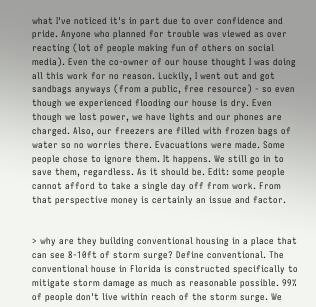what I've noticed it's in part due to over confidence and pride. Anyone who planned for trouble was viewed as over reacting (lot of people making fun of others on social media). Even the co-owner of our house thought I was doing all this work for no reason. Luckily, I went out and got sandbags anyways (from a public, free resource) - so even though we experienced flooding our house is dry. Even though we lost power, we have lights and our phones are charged. Also, our freezers are filled with frozen bags of water so no worries there. Evacuations were made. Some people chose to ignore them. It happens. We still go in to save them, regardless. As it should be. Edit: some people cannot afford to take a single day off from work. From that perspective money is certainly an issue and factor.


> why are they building conventional housing in a place that can see 8-10ft of storm surge? Define conventional. The conventional house in Florida is constructed specifically to mitigate storm damage as much as reasonable possible. 99% of people don't live within reach of the storm surge. We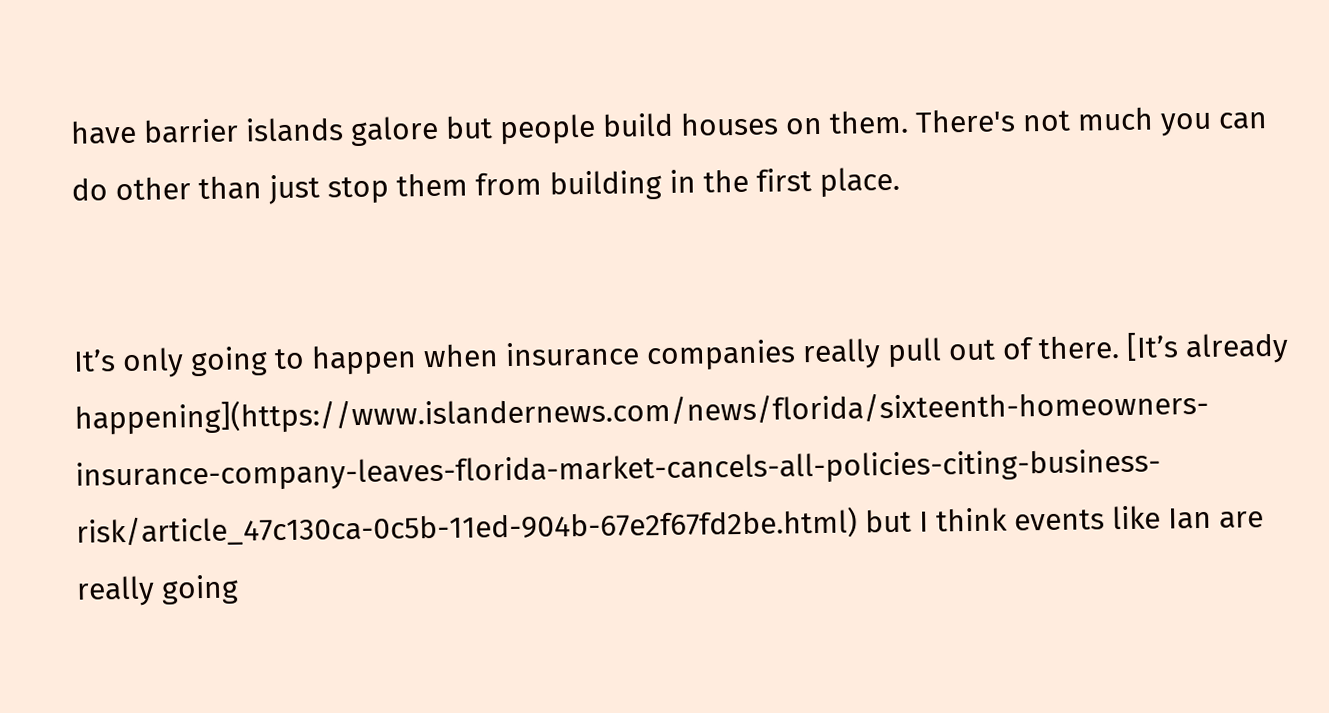have barrier islands galore but people build houses on them. There's not much you can do other than just stop them from building in the first place.


It’s only going to happen when insurance companies really pull out of there. [It’s already happening](https://www.islandernews.com/news/florida/sixteenth-homeowners-insurance-company-leaves-florida-market-cancels-all-policies-citing-business-risk/article_47c130ca-0c5b-11ed-904b-67e2f67fd2be.html) but I think events like Ian are really going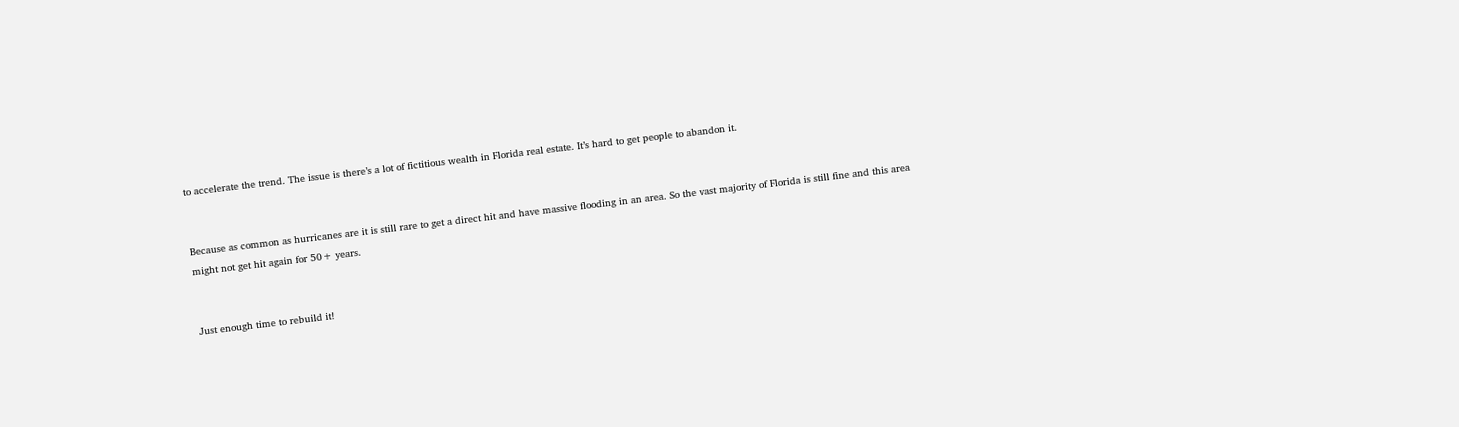to accelerate the trend. The issue is there’s a lot of fictitious wealth in Florida real estate. It’s hard to get people to abandon it.


Because as common as hurricanes are it is still rare to get a direct hit and have massive flooding in an area. So the vast majority of Florida is still fine and this area might not get hit again for 50+ years.


Just enough time to rebuild it!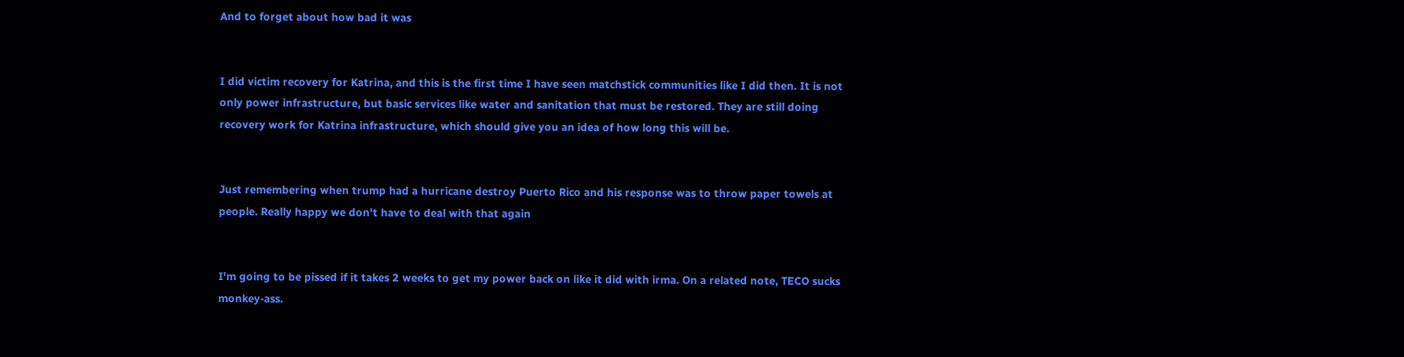And to forget about how bad it was


I did victim recovery for Katrina, and this is the first time I have seen matchstick communities like I did then. It is not only power infrastructure, but basic services like water and sanitation that must be restored. They are still doing recovery work for Katrina infrastructure, which should give you an idea of how long this will be.


Just remembering when trump had a hurricane destroy Puerto Rico and his response was to throw paper towels at people. Really happy we don't have to deal with that again


I'm going to be pissed if it takes 2 weeks to get my power back on like it did with irma. On a related note, TECO sucks monkey-ass.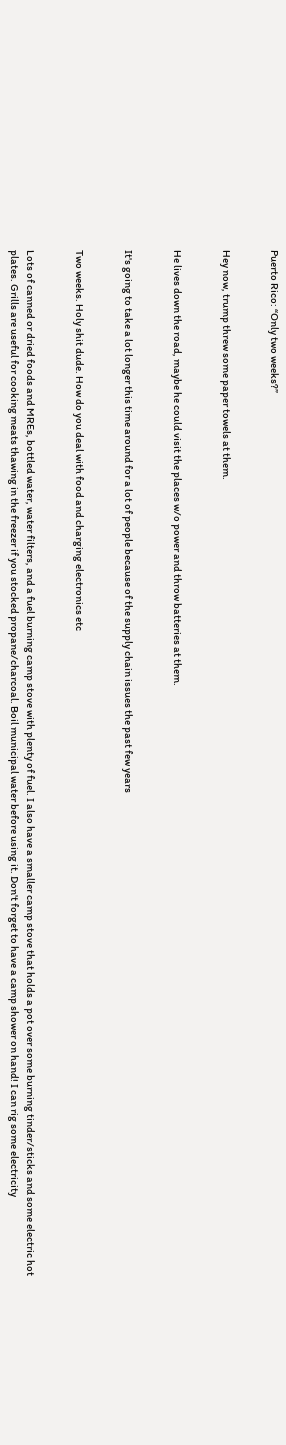Puerto Rico: “Only two weeks?”


Hey now, trump threw some paper towels at them.


He lives down the road, maybe he could visit the places w/o power and throw batteries at them.


It's going to take a lot longer this time around for a lot of people because of the supply chain issues the past few years


Two weeks. Holy shit dude. How do you deal with food and charging electronics etc


Lots of canned or dried foods and MREs, bottled water, water filters, and a fuel burning camp stove with plenty of fuel. I also have a smaller camp stove that holds a pot over some burning tinder/sticks and some electric hot plates. Grills are useful for cooking meats thawing in the freezer if you stocked propane/charcoal. Boil municipal water before using it. Don't forget to have a camp shower on hand! I can rig some electricity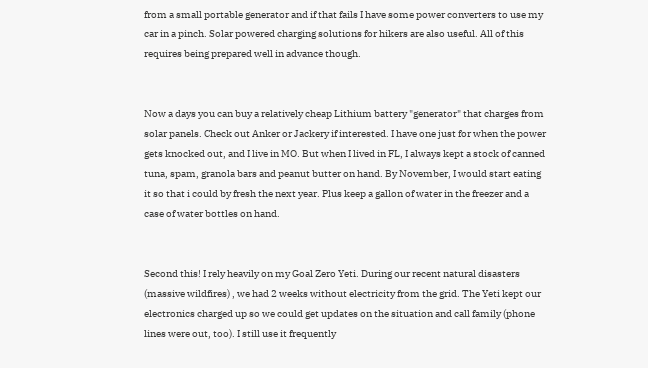from a small portable generator and if that fails I have some power converters to use my car in a pinch. Solar powered charging solutions for hikers are also useful. All of this requires being prepared well in advance though.


Now a days you can buy a relatively cheap Lithium battery "generator" that charges from solar panels. Check out Anker or Jackery if interested. I have one just for when the power gets knocked out, and I live in MO. But when I lived in FL, I always kept a stock of canned tuna, spam, granola bars and peanut butter on hand. By November, I would start eating it so that i could by fresh the next year. Plus keep a gallon of water in the freezer and a case of water bottles on hand.


Second this! I rely heavily on my Goal Zero Yeti. During our recent natural disasters (massive wildfires) , we had 2 weeks without electricity from the grid. The Yeti kept our electronics charged up so we could get updates on the situation and call family (phone lines were out, too). I still use it frequently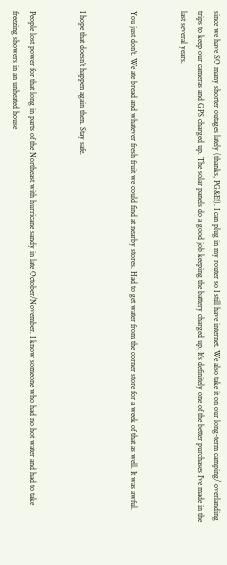since we have SO many shorter outages lately (thanks, PG&E!). I can plug in my router so I still have internet. We also take it on our long-term camping/ overlanding trips to keep our cameras and GPS charged up. The solar panels do a good job keeping the battery charged up. It’s definitely one of the better purchases I’ve made in the last several years.


You just don't. We ate bread and whatever fresh fruit we could find at nearby stores. Had to get water from the corner store for a week of that as well. It was awful.


I hope that doesn’t happen again then. Stay safe.


People lost power for that long in parts of the Northeast with hurricane sandy in late October/November. I know someone who had no hot water and had to take freezing showers in an unheated house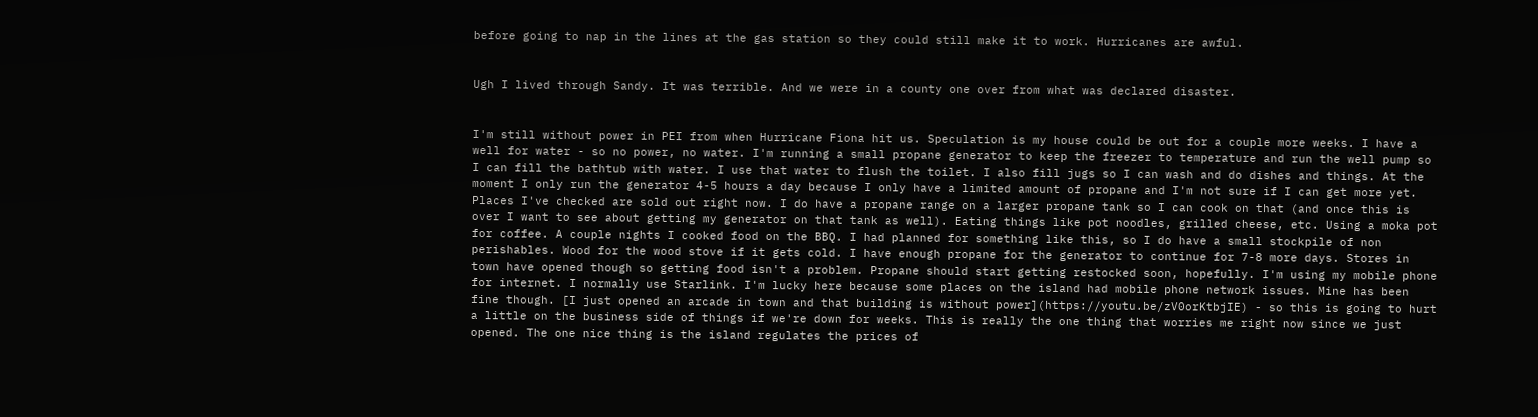before going to nap in the lines at the gas station so they could still make it to work. Hurricanes are awful.


Ugh I lived through Sandy. It was terrible. And we were in a county one over from what was declared disaster.


I'm still without power in PEI from when Hurricane Fiona hit us. Speculation is my house could be out for a couple more weeks. I have a well for water - so no power, no water. I'm running a small propane generator to keep the freezer to temperature and run the well pump so I can fill the bathtub with water. I use that water to flush the toilet. I also fill jugs so I can wash and do dishes and things. At the moment I only run the generator 4-5 hours a day because I only have a limited amount of propane and I'm not sure if I can get more yet. Places I've checked are sold out right now. I do have a propane range on a larger propane tank so I can cook on that (and once this is over I want to see about getting my generator on that tank as well). Eating things like pot noodles, grilled cheese, etc. Using a moka pot for coffee. A couple nights I cooked food on the BBQ. I had planned for something like this, so I do have a small stockpile of non perishables. Wood for the wood stove if it gets cold. I have enough propane for the generator to continue for 7-8 more days. Stores in town have opened though so getting food isn't a problem. Propane should start getting restocked soon, hopefully. I'm using my mobile phone for internet. I normally use Starlink. I'm lucky here because some places on the island had mobile phone network issues. Mine has been fine though. [I just opened an arcade in town and that building is without power](https://youtu.be/zV0orKtbjIE) - so this is going to hurt a little on the business side of things if we're down for weeks. This is really the one thing that worries me right now since we just opened. The one nice thing is the island regulates the prices of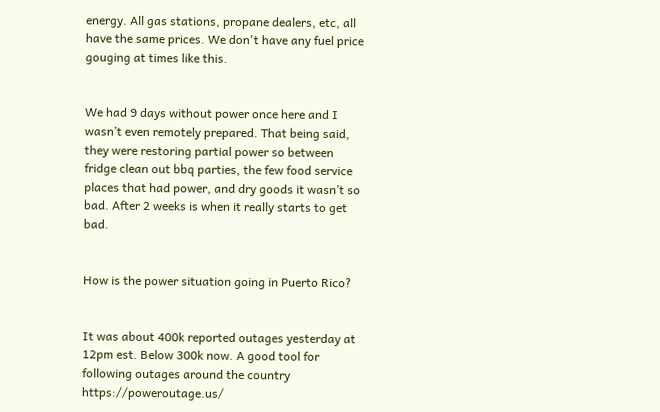energy. All gas stations, propane dealers, etc, all have the same prices. We don't have any fuel price gouging at times like this.


We had 9 days without power once here and I wasn’t even remotely prepared. That being said, they were restoring partial power so between fridge clean out bbq parties, the few food service places that had power, and dry goods it wasn’t so bad. After 2 weeks is when it really starts to get bad.


How is the power situation going in Puerto Rico?


It was about 400k reported outages yesterday at 12pm est. Below 300k now. A good tool for following outages around the country https://poweroutage.us/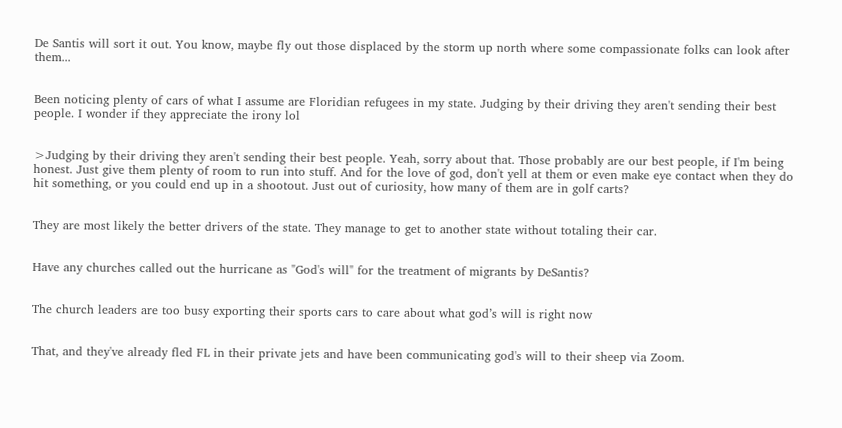De Santis will sort it out. You know, maybe fly out those displaced by the storm up north where some compassionate folks can look after them...


Been noticing plenty of cars of what I assume are Floridian refugees in my state. Judging by their driving they aren't sending their best people. I wonder if they appreciate the irony lol


>Judging by their driving they aren't sending their best people. Yeah, sorry about that. Those probably are our best people, if I'm being honest. Just give them plenty of room to run into stuff. And for the love of god, don't yell at them or even make eye contact when they do hit something, or you could end up in a shootout. Just out of curiosity, how many of them are in golf carts?


They are most likely the better drivers of the state. They manage to get to another state without totaling their car.


Have any churches called out the hurricane as "God's will" for the treatment of migrants by DeSantis?


The church leaders are too busy exporting their sports cars to care about what god’s will is right now


That, and they've already fled FL in their private jets and have been communicating god's will to their sheep via Zoom.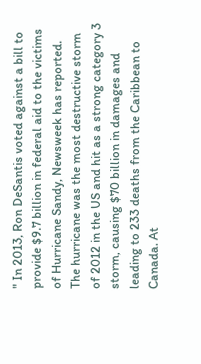" In 2013, Ron DeSantis voted against a bill to provide $9.7 billion in federal aid to the victims of Hurricane Sandy, Newsweek has reported. The hurricane was the most destructive storm of 2012 in the US and hit as a strong category 3 storm, causing $70 billion in damages and leading to 233 deaths from the Caribbean to Canada. At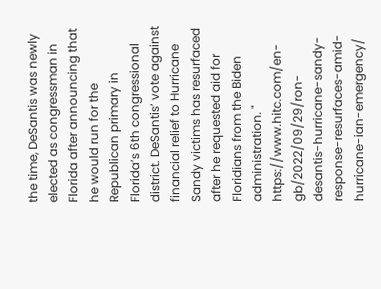the time, DeSantis was newly elected as congressman in Florida after announcing that he would run for the Republican primary in Florida’s 6th congressional district. DeSantis’ vote against financial relief to Hurricane Sandy victims has resurfaced after he requested aid for Floridians from the Biden administration. " https://www.hitc.com/en-gb/2022/09/29/ron-desantis-hurricane-sandy-response-resurfaces-amid-hurricane-ian-emergency/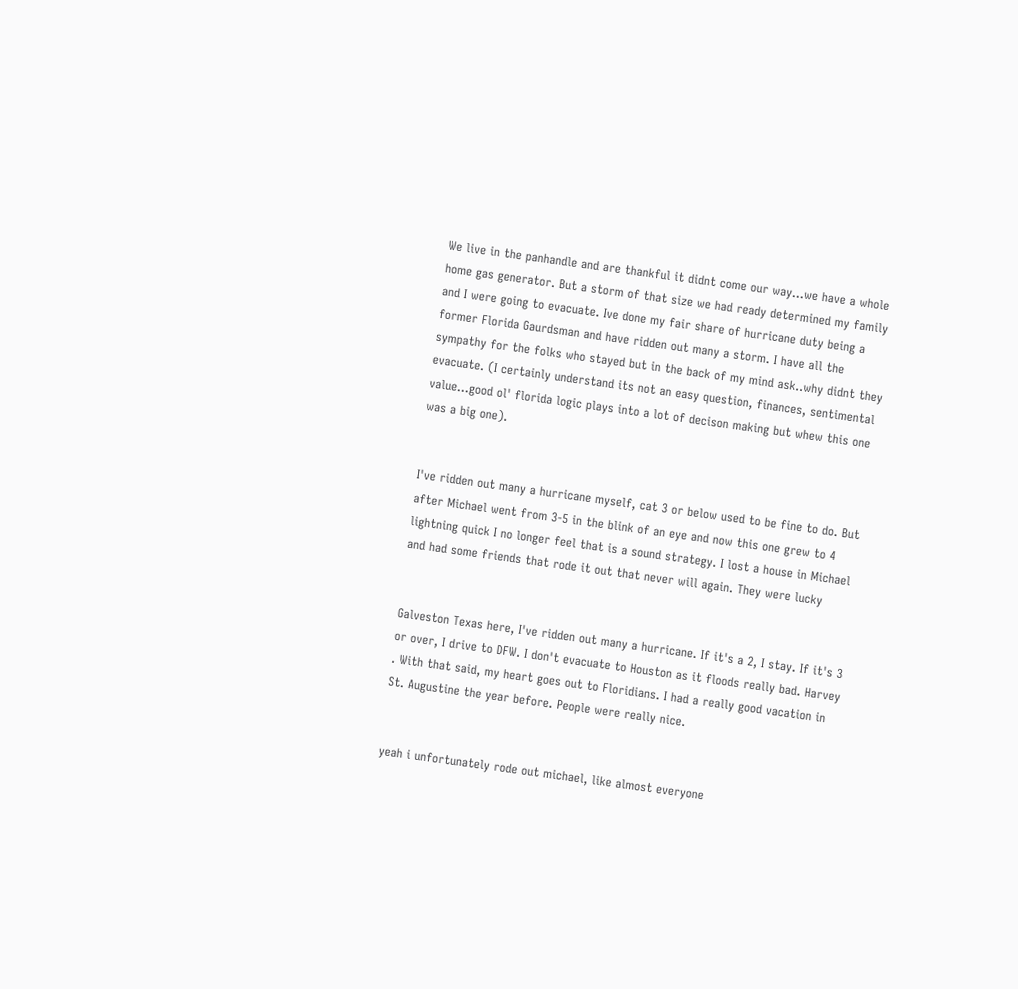We live in the panhandle and are thankful it didnt come our way...we have a whole home gas generator. But a storm of that size we had ready determined my family and I were going to evacuate. Ive done my fair share of hurricane duty being a former Florida Gaurdsman and have ridden out many a storm. I have all the sympathy for the folks who stayed but in the back of my mind ask..why didnt they evacuate. (I certainly understand its not an easy question, finances, sentimental value...good ol' florida logic plays into a lot of decison making but whew this one was a big one).


I've ridden out many a hurricane myself, cat 3 or below used to be fine to do. But after Michael went from 3-5 in the blink of an eye and now this one grew to 4 lightning quick I no longer feel that is a sound strategy. I lost a house in Michael and had some friends that rode it out that never will again. They were lucky


Galveston Texas here, I've ridden out many a hurricane. If it's a 2, I stay. If it's 3 or over, I drive to DFW. I don't evacuate to Houston as it floods really bad. Harvey . With that said, my heart goes out to Floridians. I had a really good vacation in St. Augustine the year before. People were really nice.


yeah i unfortunately rode out michael, like almost everyone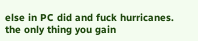else in PC did and fuck hurricanes. the only thing you gain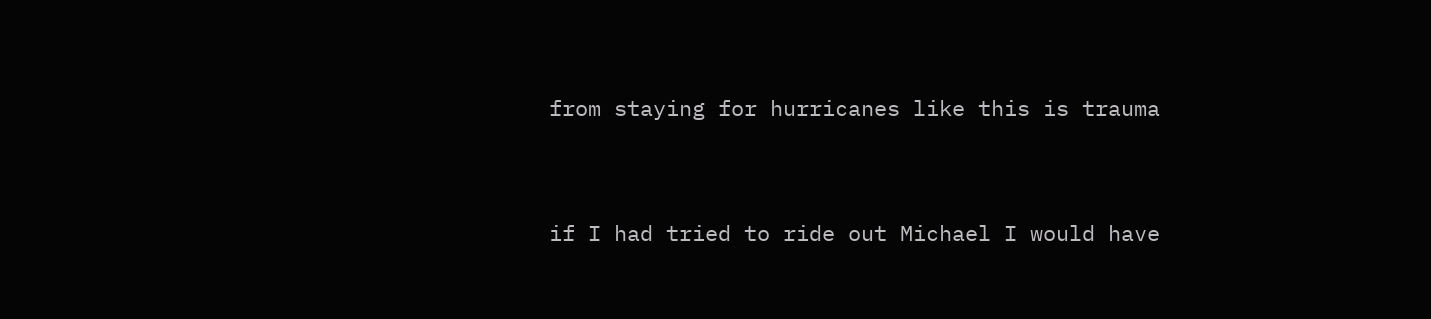from staying for hurricanes like this is trauma


if I had tried to ride out Michael I would have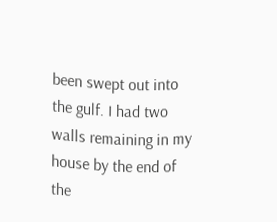been swept out into the gulf. I had two walls remaining in my house by the end of the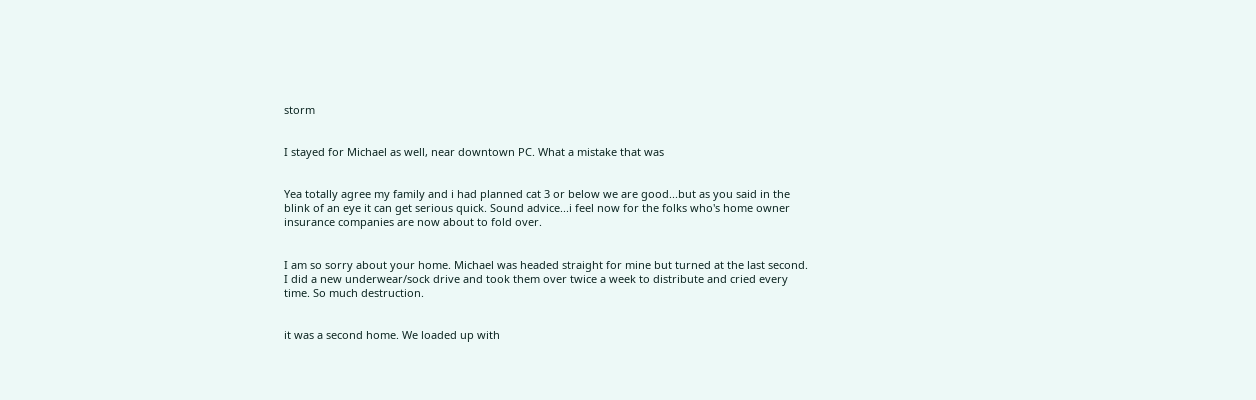storm


I stayed for Michael as well, near downtown PC. What a mistake that was


Yea totally agree my family and i had planned cat 3 or below we are good...but as you said in the blink of an eye it can get serious quick. Sound advice...i feel now for the folks who's home owner insurance companies are now about to fold over.


I am so sorry about your home. Michael was headed straight for mine but turned at the last second. I did a new underwear/sock drive and took them over twice a week to distribute and cried every time. So much destruction.


it was a second home. We loaded up with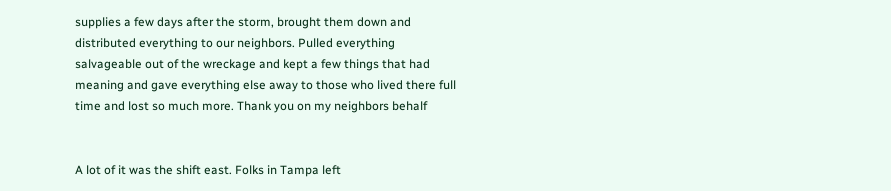supplies a few days after the storm, brought them down and distributed everything to our neighbors. Pulled everything salvageable out of the wreckage and kept a few things that had meaning and gave everything else away to those who lived there full time and lost so much more. Thank you on my neighbors behalf


A lot of it was the shift east. Folks in Tampa left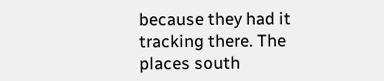because they had it tracking there. The places south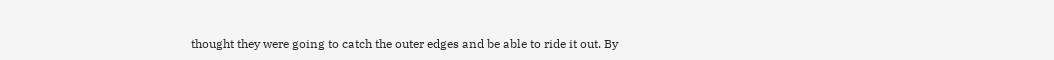thought they were going to catch the outer edges and be able to ride it out. By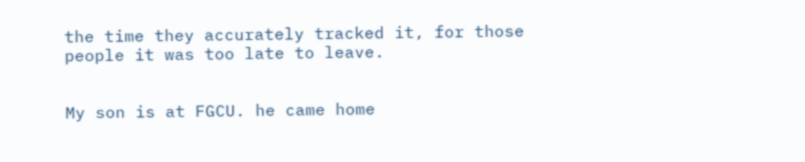the time they accurately tracked it, for those people it was too late to leave.


My son is at FGCU. he came home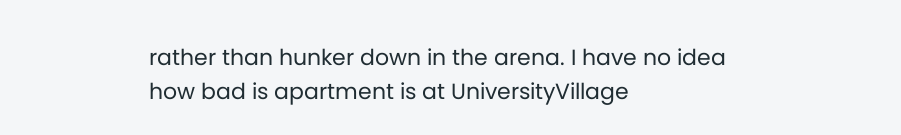rather than hunker down in the arena. I have no idea how bad is apartment is at UniversityVillage